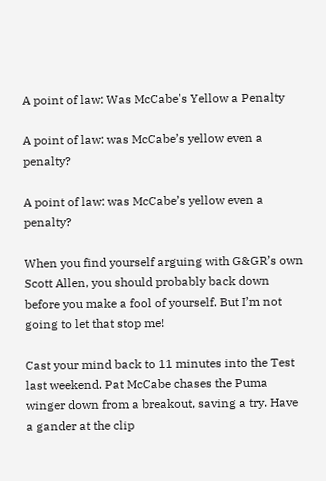A point of law: Was McCabe's Yellow a Penalty

A point of law: was McCabe’s yellow even a penalty?

A point of law: was McCabe’s yellow even a penalty?

When you find yourself arguing with G&GR’s own Scott Allen, you should probably back down before you make a fool of yourself. But I’m not going to let that stop me!

Cast your mind back to 11 minutes into the Test last weekend. Pat McCabe chases the Puma winger down from a breakout, saving a try. Have a gander at the clip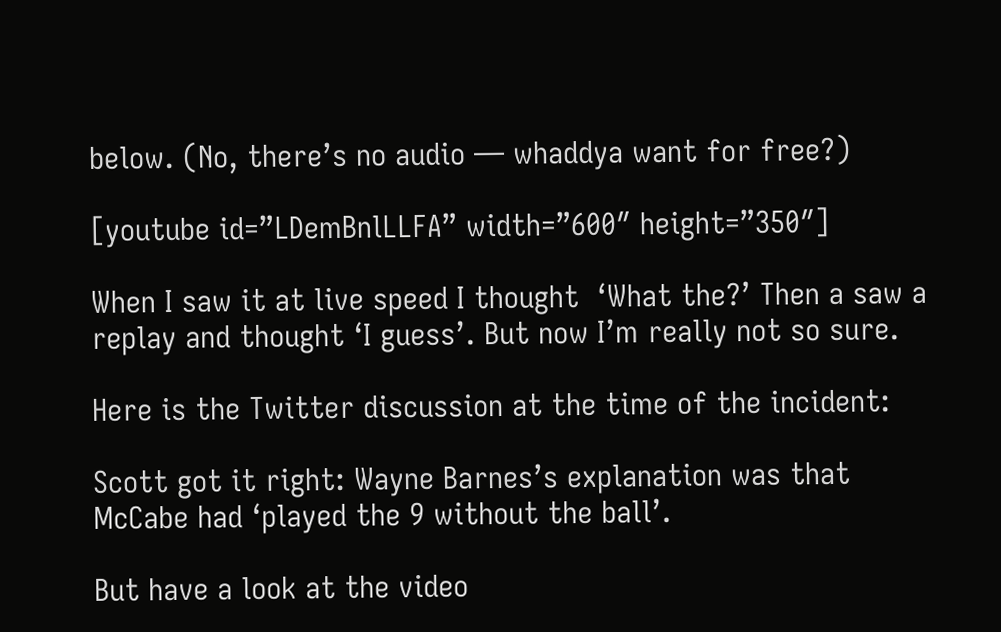below. (No, there’s no audio — whaddya want for free?)

[youtube id=”LDemBnlLLFA” width=”600″ height=”350″]

When I saw it at live speed I thought  ‘What the?’ Then a saw a replay and thought ‘I guess’. But now I’m really not so sure.

Here is the Twitter discussion at the time of the incident:

Scott got it right: Wayne Barnes’s explanation was that McCabe had ‘played the 9 without the ball’.

But have a look at the video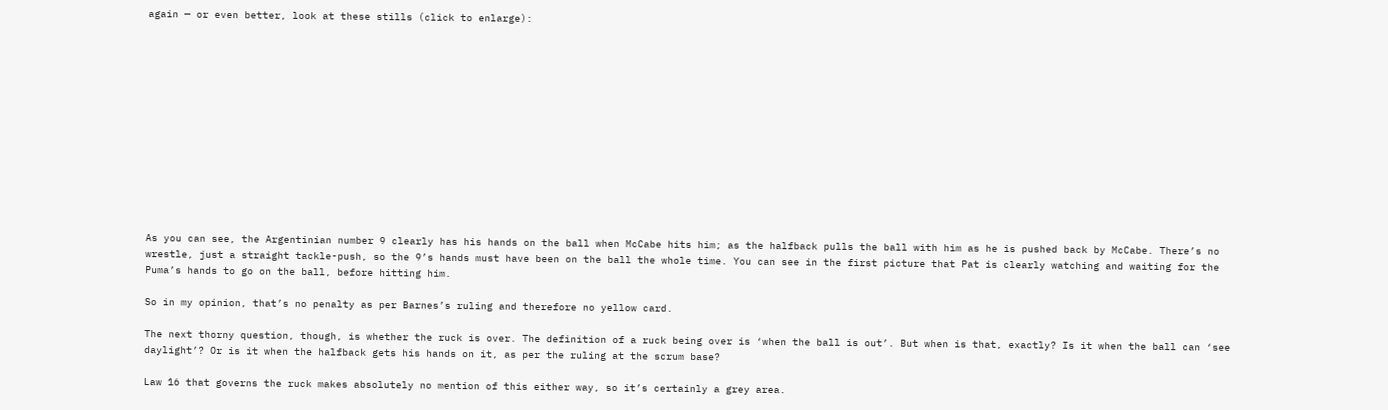again — or even better, look at these stills (click to enlarge):













As you can see, the Argentinian number 9 clearly has his hands on the ball when McCabe hits him; as the halfback pulls the ball with him as he is pushed back by McCabe. There’s no wrestle, just a straight tackle-push, so the 9’s hands must have been on the ball the whole time. You can see in the first picture that Pat is clearly watching and waiting for the Puma’s hands to go on the ball, before hitting him.

So in my opinion, that’s no penalty as per Barnes’s ruling and therefore no yellow card.

The next thorny question, though, is whether the ruck is over. The definition of a ruck being over is ‘when the ball is out’. But when is that, exactly? Is it when the ball can ‘see daylight’? Or is it when the halfback gets his hands on it, as per the ruling at the scrum base?

Law 16 that governs the ruck makes absolutely no mention of this either way, so it’s certainly a grey area.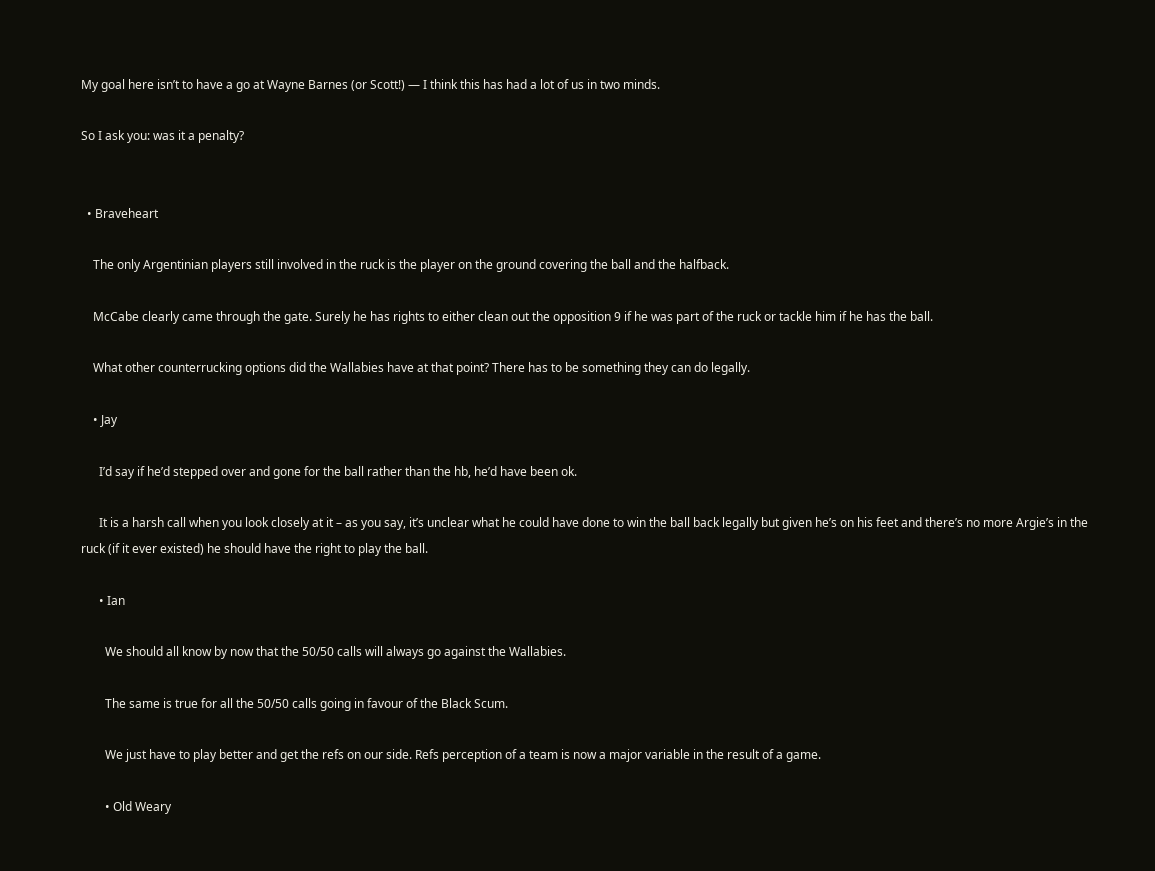My goal here isn’t to have a go at Wayne Barnes (or Scott!) — I think this has had a lot of us in two minds.

So I ask you: was it a penalty?


  • Braveheart

    The only Argentinian players still involved in the ruck is the player on the ground covering the ball and the halfback.

    McCabe clearly came through the gate. Surely he has rights to either clean out the opposition 9 if he was part of the ruck or tackle him if he has the ball.

    What other counterrucking options did the Wallabies have at that point? There has to be something they can do legally.

    • Jay

      I’d say if he’d stepped over and gone for the ball rather than the hb, he’d have been ok.

      It is a harsh call when you look closely at it – as you say, it’s unclear what he could have done to win the ball back legally but given he’s on his feet and there’s no more Argie’s in the ruck (if it ever existed) he should have the right to play the ball.

      • Ian

        We should all know by now that the 50/50 calls will always go against the Wallabies.

        The same is true for all the 50/50 calls going in favour of the Black Scum.

        We just have to play better and get the refs on our side. Refs perception of a team is now a major variable in the result of a game.

        • Old Weary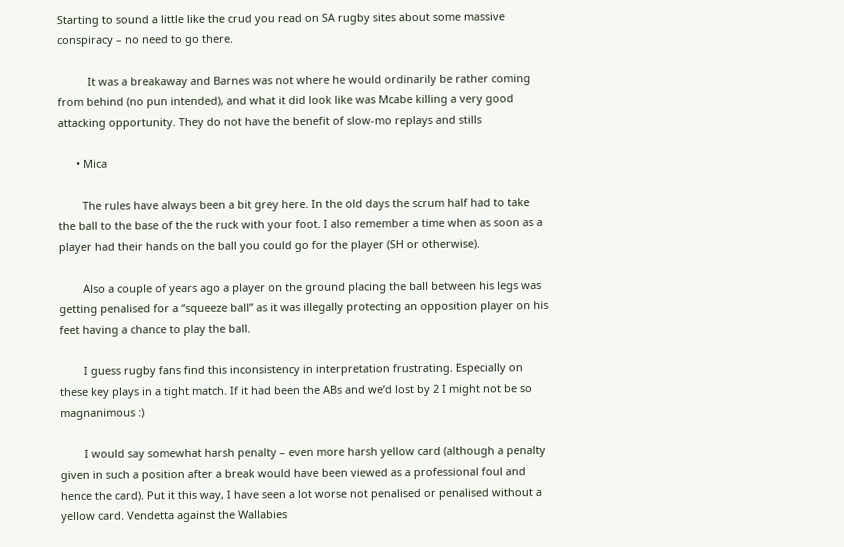Starting to sound a little like the crud you read on SA rugby sites about some massive conspiracy – no need to go there.

          It was a breakaway and Barnes was not where he would ordinarily be rather coming from behind (no pun intended), and what it did look like was Mcabe killing a very good attacking opportunity. They do not have the benefit of slow-mo replays and stills

      • Mica

        The rules have always been a bit grey here. In the old days the scrum half had to take the ball to the base of the the ruck with your foot. I also remember a time when as soon as a player had their hands on the ball you could go for the player (SH or otherwise).

        Also a couple of years ago a player on the ground placing the ball between his legs was getting penalised for a “squeeze ball” as it was illegally protecting an opposition player on his feet having a chance to play the ball.

        I guess rugby fans find this inconsistency in interpretation frustrating. Especially on these key plays in a tight match. If it had been the ABs and we’d lost by 2 I might not be so magnanimous :)

        I would say somewhat harsh penalty – even more harsh yellow card (although a penalty given in such a position after a break would have been viewed as a professional foul and hence the card). Put it this way, I have seen a lot worse not penalised or penalised without a yellow card. Vendetta against the Wallabies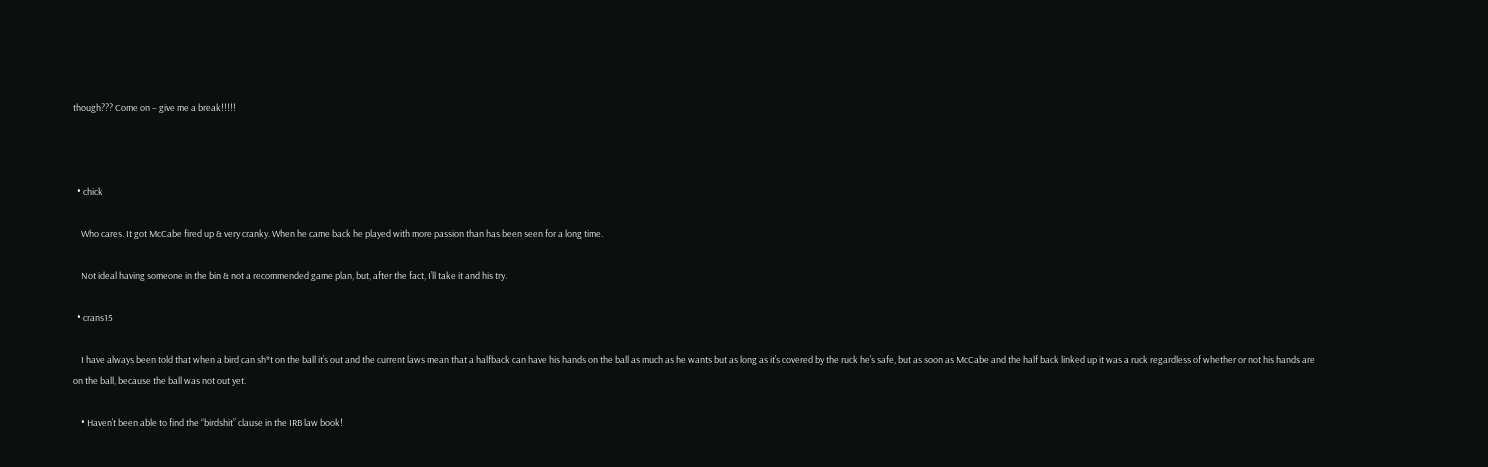though??? Come on – give me a break!!!!!



  • chick

    Who cares. It got McCabe fired up & very cranky. When he came back he played with more passion than has been seen for a long time.

    Not ideal having someone in the bin & not a recommended game plan, but, after the fact, I’ll take it and his try.

  • crans15

    I have always been told that when a bird can sh*t on the ball it’s out and the current laws mean that a halfback can have his hands on the ball as much as he wants but as long as it’s covered by the ruck he’s safe, but as soon as McCabe and the half back linked up it was a ruck regardless of whether or not his hands are on the ball, because the ball was not out yet.

    • Haven’t been able to find the “birdshit” clause in the IRB law book!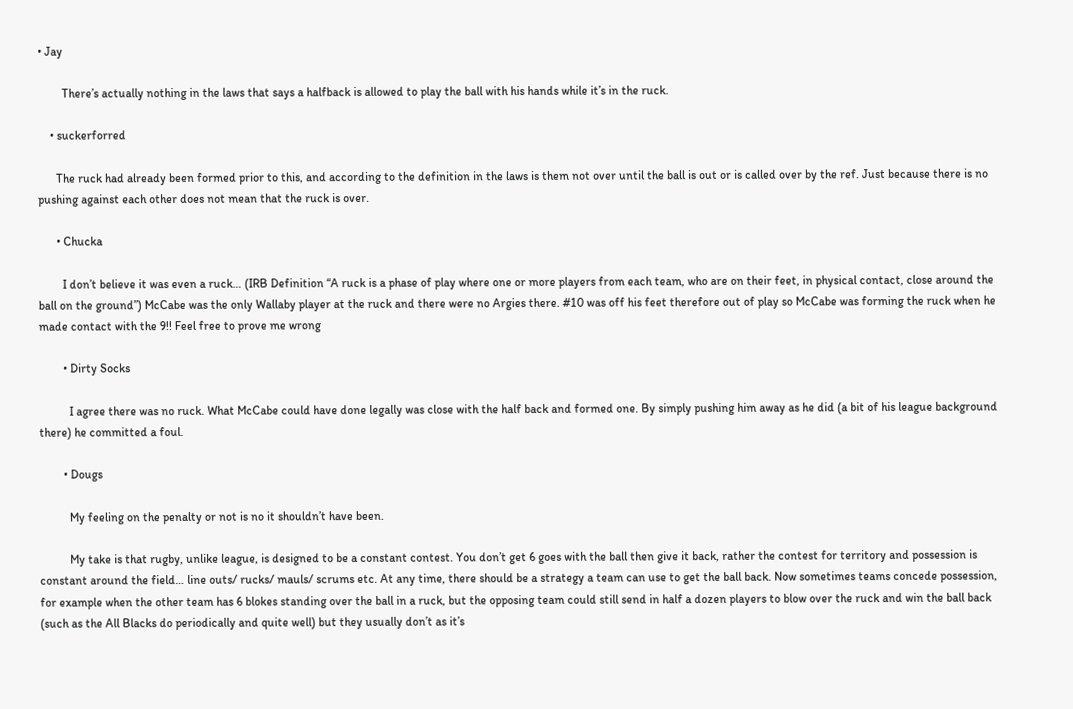• Jay

        There’s actually nothing in the laws that says a halfback is allowed to play the ball with his hands while it’s in the ruck.

    • suckerforred

      The ruck had already been formed prior to this, and according to the definition in the laws is them not over until the ball is out or is called over by the ref. Just because there is no pushing against each other does not mean that the ruck is over.

      • Chucka

        I don’t believe it was even a ruck… (IRB Definition “A ruck is a phase of play where one or more players from each team, who are on their feet, in physical contact, close around the ball on the ground”) McCabe was the only Wallaby player at the ruck and there were no Argies there. #10 was off his feet therefore out of play so McCabe was forming the ruck when he made contact with the 9!! Feel free to prove me wrong

        • Dirty Socks

          I agree there was no ruck. What McCabe could have done legally was close with the half back and formed one. By simply pushing him away as he did (a bit of his league background there) he committed a foul.

        • Dougs

          My feeling on the penalty or not is no it shouldn’t have been.

          My take is that rugby, unlike league, is designed to be a constant contest. You don’t get 6 goes with the ball then give it back, rather the contest for territory and possession is constant around the field… line outs/ rucks/ mauls/ scrums etc. At any time, there should be a strategy a team can use to get the ball back. Now sometimes teams concede possession, for example when the other team has 6 blokes standing over the ball in a ruck, but the opposing team could still send in half a dozen players to blow over the ruck and win the ball back (such as the All Blacks do periodically and quite well) but they usually don’t as it’s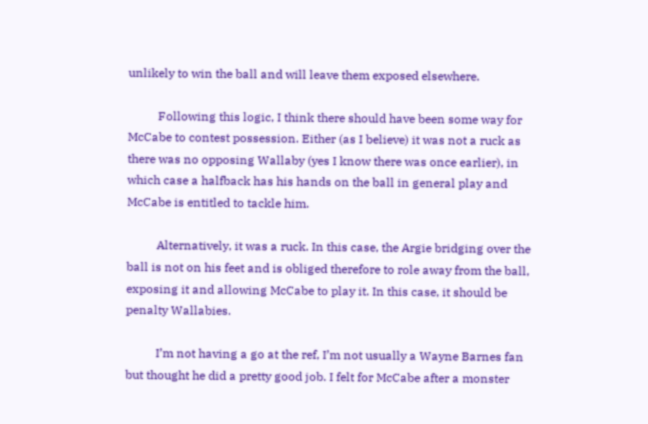unlikely to win the ball and will leave them exposed elsewhere.

          Following this logic, I think there should have been some way for McCabe to contest possession. Either (as I believe) it was not a ruck as there was no opposing Wallaby (yes I know there was once earlier), in which case a halfback has his hands on the ball in general play and McCabe is entitled to tackle him.

          Alternatively, it was a ruck. In this case, the Argie bridging over the ball is not on his feet and is obliged therefore to role away from the ball, exposing it and allowing McCabe to play it. In this case, it should be penalty Wallabies.

          I’m not having a go at the ref, I’m not usually a Wayne Barnes fan but thought he did a pretty good job. I felt for McCabe after a monster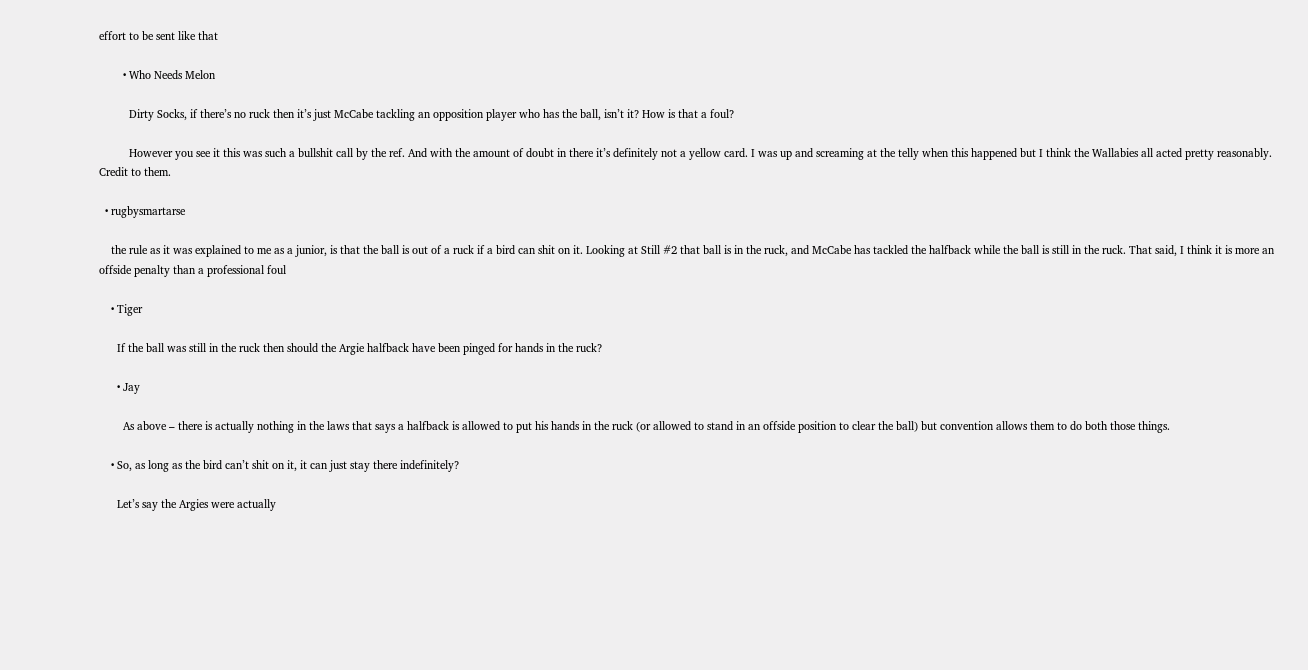effort to be sent like that

        • Who Needs Melon

          Dirty Socks, if there’s no ruck then it’s just McCabe tackling an opposition player who has the ball, isn’t it? How is that a foul?

          However you see it this was such a bullshit call by the ref. And with the amount of doubt in there it’s definitely not a yellow card. I was up and screaming at the telly when this happened but I think the Wallabies all acted pretty reasonably. Credit to them.

  • rugbysmartarse

    the rule as it was explained to me as a junior, is that the ball is out of a ruck if a bird can shit on it. Looking at Still #2 that ball is in the ruck, and McCabe has tackled the halfback while the ball is still in the ruck. That said, I think it is more an offside penalty than a professional foul

    • Tiger

      If the ball was still in the ruck then should the Argie halfback have been pinged for hands in the ruck?

      • Jay

        As above – there is actually nothing in the laws that says a halfback is allowed to put his hands in the ruck (or allowed to stand in an offside position to clear the ball) but convention allows them to do both those things.

    • So, as long as the bird can’t shit on it, it can just stay there indefinitely?

      Let’s say the Argies were actually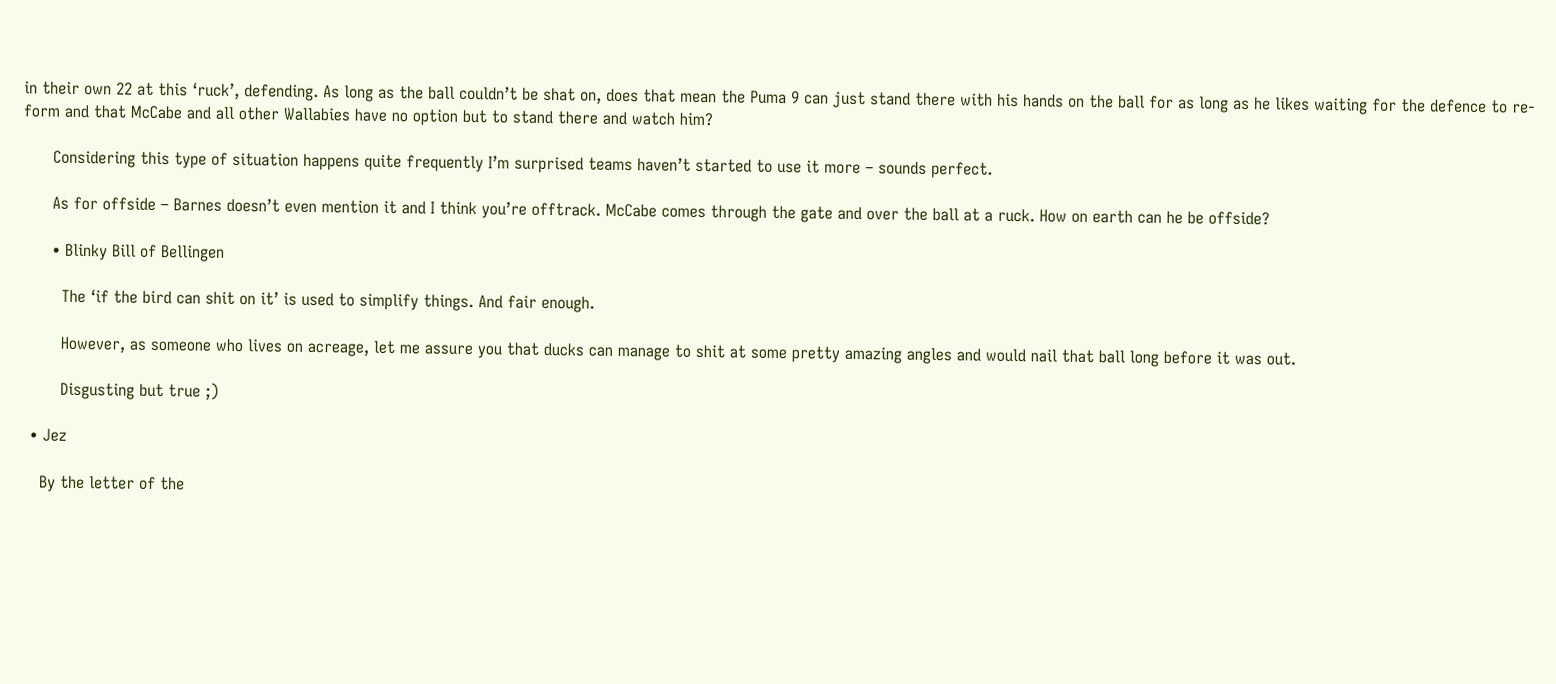in their own 22 at this ‘ruck’, defending. As long as the ball couldn’t be shat on, does that mean the Puma 9 can just stand there with his hands on the ball for as long as he likes waiting for the defence to re-form and that McCabe and all other Wallabies have no option but to stand there and watch him?

      Considering this type of situation happens quite frequently I’m surprised teams haven’t started to use it more – sounds perfect.

      As for offside – Barnes doesn’t even mention it and I think you’re offtrack. McCabe comes through the gate and over the ball at a ruck. How on earth can he be offside?

      • Blinky Bill of Bellingen

        The ‘if the bird can shit on it’ is used to simplify things. And fair enough.

        However, as someone who lives on acreage, let me assure you that ducks can manage to shit at some pretty amazing angles and would nail that ball long before it was out.

        Disgusting but true ;)

  • Jez

    By the letter of the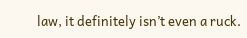law, it definitely isn’t even a ruck.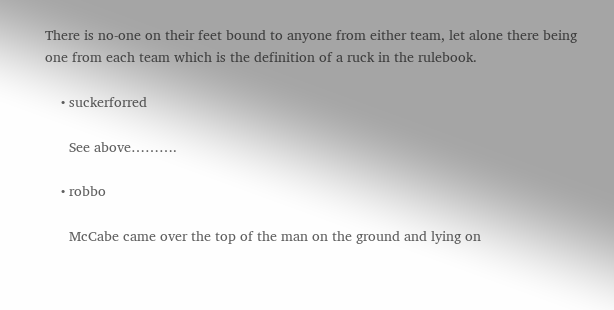There is no-one on their feet bound to anyone from either team, let alone there being one from each team which is the definition of a ruck in the rulebook.

    • suckerforred

      See above……….

    • robbo

      McCabe came over the top of the man on the ground and lying on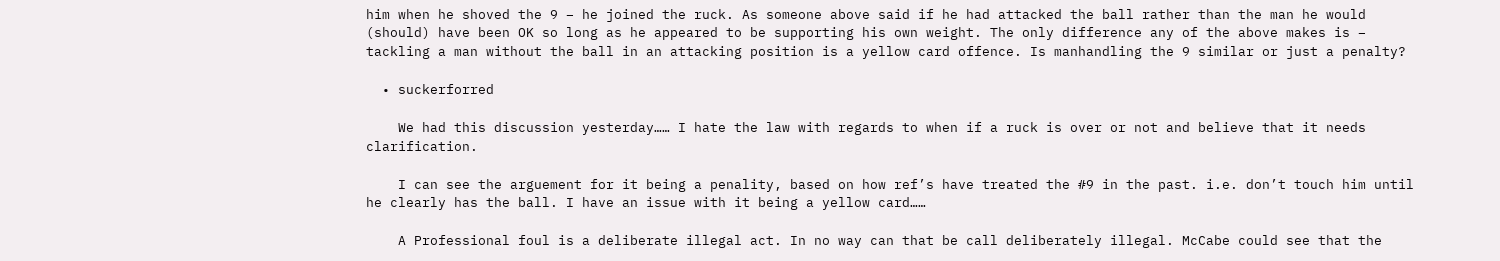him when he shoved the 9 – he joined the ruck. As someone above said if he had attacked the ball rather than the man he would (should) have been OK so long as he appeared to be supporting his own weight. The only difference any of the above makes is – tackling a man without the ball in an attacking position is a yellow card offence. Is manhandling the 9 similar or just a penalty?

  • suckerforred

    We had this discussion yesterday…… I hate the law with regards to when if a ruck is over or not and believe that it needs clarification.

    I can see the arguement for it being a penality, based on how ref’s have treated the #9 in the past. i.e. don’t touch him until he clearly has the ball. I have an issue with it being a yellow card……

    A Professional foul is a deliberate illegal act. In no way can that be call deliberately illegal. McCabe could see that the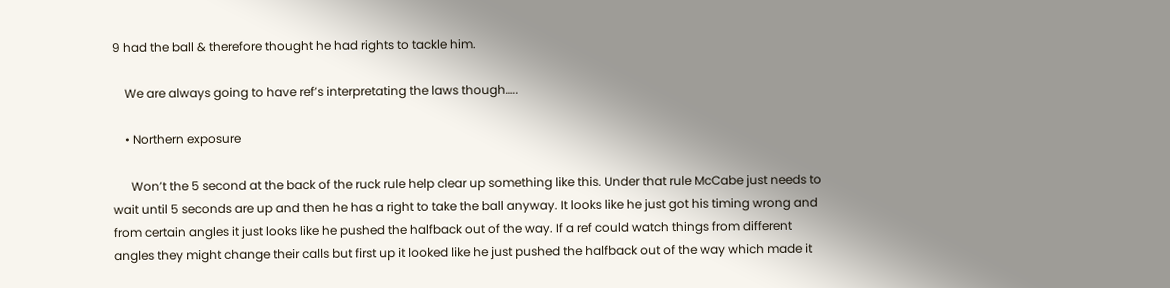9 had the ball & therefore thought he had rights to tackle him.

    We are always going to have ref’s interpretating the laws though…..

    • Northern exposure

      Won’t the 5 second at the back of the ruck rule help clear up something like this. Under that rule McCabe just needs to wait until 5 seconds are up and then he has a right to take the ball anyway. It looks like he just got his timing wrong and from certain angles it just looks like he pushed the halfback out of the way. If a ref could watch things from different angles they might change their calls but first up it looked like he just pushed the halfback out of the way which made it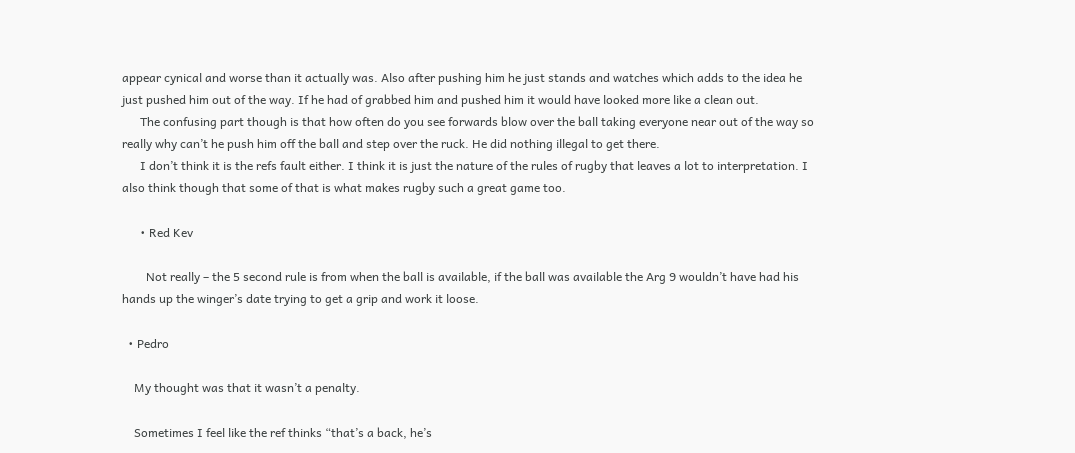appear cynical and worse than it actually was. Also after pushing him he just stands and watches which adds to the idea he just pushed him out of the way. If he had of grabbed him and pushed him it would have looked more like a clean out.
      The confusing part though is that how often do you see forwards blow over the ball taking everyone near out of the way so really why can’t he push him off the ball and step over the ruck. He did nothing illegal to get there.
      I don’t think it is the refs fault either. I think it is just the nature of the rules of rugby that leaves a lot to interpretation. I also think though that some of that is what makes rugby such a great game too.

      • Red Kev

        Not really – the 5 second rule is from when the ball is available, if the ball was available the Arg 9 wouldn’t have had his hands up the winger’s date trying to get a grip and work it loose.

  • Pedro

    My thought was that it wasn’t a penalty.

    Sometimes I feel like the ref thinks “that’s a back, he’s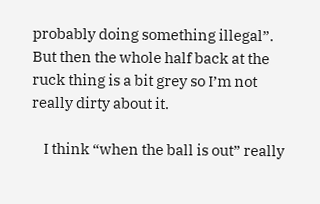probably doing something illegal”. But then the whole half back at the ruck thing is a bit grey so I’m not really dirty about it.

    I think “when the ball is out” really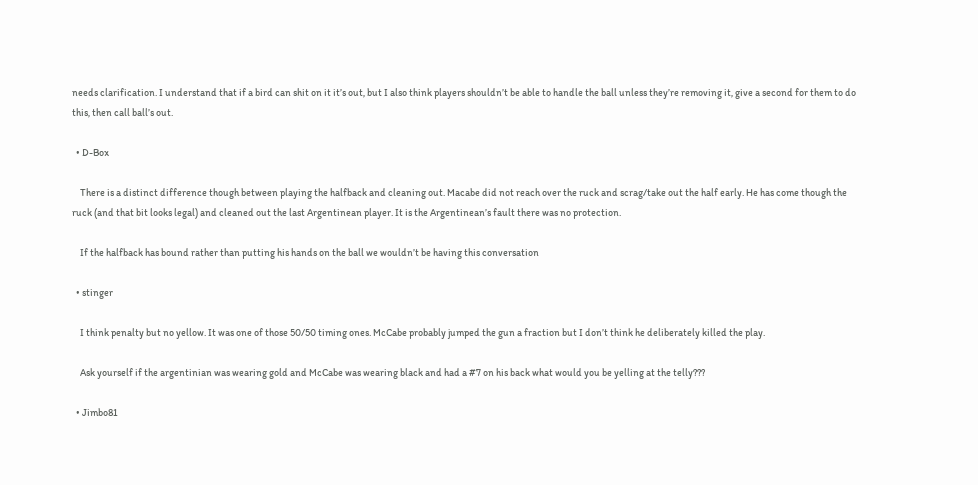needs clarification. I understand that if a bird can shit on it it’s out, but I also think players shouldn’t be able to handle the ball unless they’re removing it, give a second for them to do this, then call ball’s out.

  • D-Box

    There is a distinct difference though between playing the halfback and cleaning out. Macabe did not reach over the ruck and scrag/take out the half early. He has come though the ruck (and that bit looks legal) and cleaned out the last Argentinean player. It is the Argentinean’s fault there was no protection.

    If the halfback has bound rather than putting his hands on the ball we wouldn’t be having this conversation

  • stinger

    I think penalty but no yellow. It was one of those 50/50 timing ones. McCabe probably jumped the gun a fraction but I don’t think he deliberately killed the play.

    Ask yourself if the argentinian was wearing gold and McCabe was wearing black and had a #7 on his back what would you be yelling at the telly???

  • Jimbo81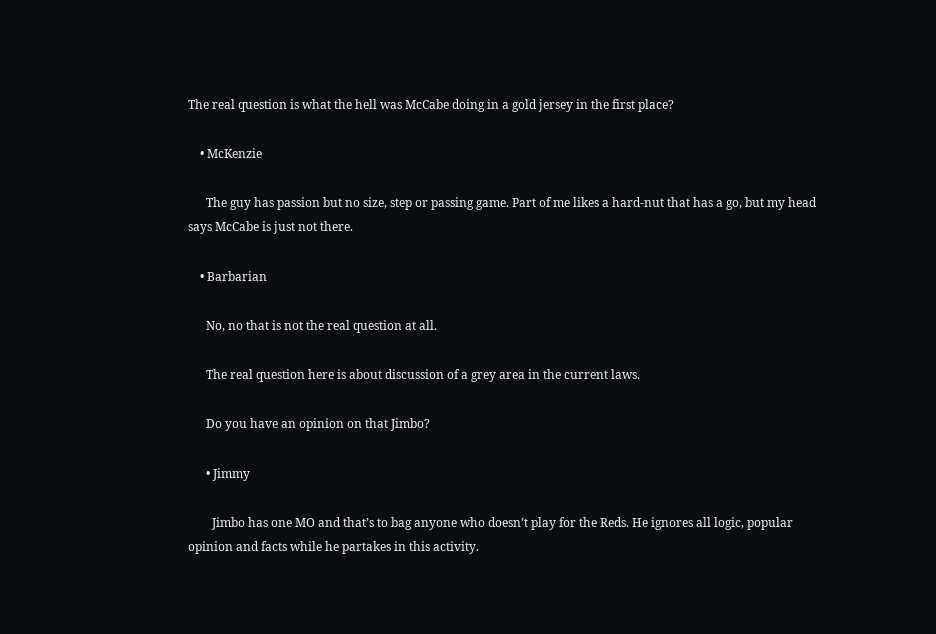The real question is what the hell was McCabe doing in a gold jersey in the first place?

    • McKenzie

      The guy has passion but no size, step or passing game. Part of me likes a hard-nut that has a go, but my head says McCabe is just not there.

    • Barbarian

      No, no that is not the real question at all.

      The real question here is about discussion of a grey area in the current laws.

      Do you have an opinion on that Jimbo?

      • Jimmy

        Jimbo has one MO and that’s to bag anyone who doesn’t play for the Reds. He ignores all logic, popular opinion and facts while he partakes in this activity.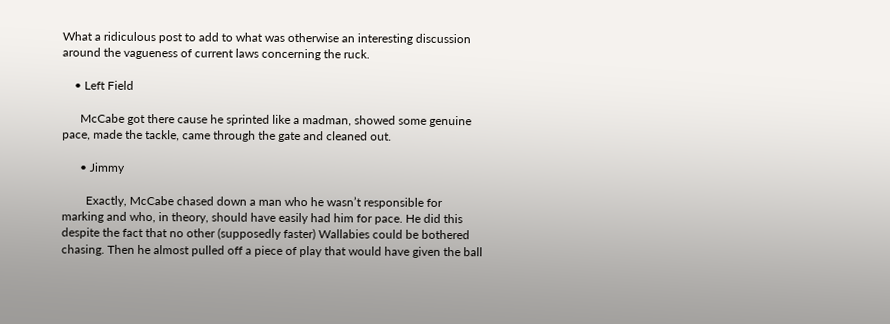What a ridiculous post to add to what was otherwise an interesting discussion around the vagueness of current laws concerning the ruck.

    • Left Field

      McCabe got there cause he sprinted like a madman, showed some genuine pace, made the tackle, came through the gate and cleaned out.

      • Jimmy

        Exactly, McCabe chased down a man who he wasn’t responsible for marking and who, in theory, should have easily had him for pace. He did this despite the fact that no other (supposedly faster) Wallabies could be bothered chasing. Then he almost pulled off a piece of play that would have given the ball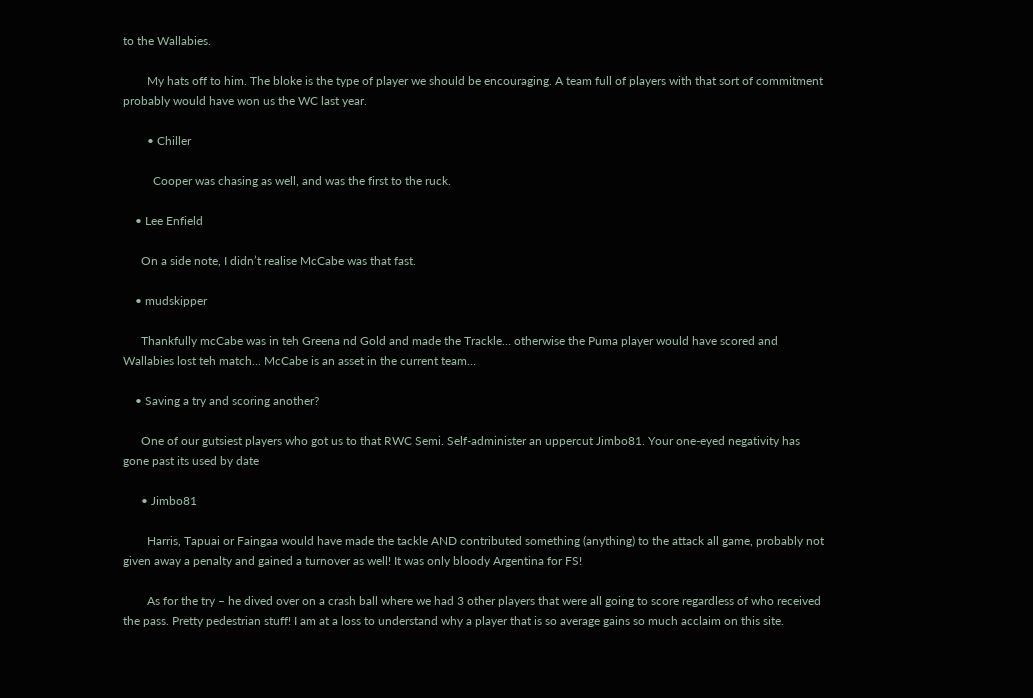to the Wallabies.

        My hats off to him. The bloke is the type of player we should be encouraging. A team full of players with that sort of commitment probably would have won us the WC last year.

        • Chiller

          Cooper was chasing as well, and was the first to the ruck.

    • Lee Enfield

      On a side note, I didn’t realise McCabe was that fast.

    • mudskipper

      Thankfully mcCabe was in teh Greena nd Gold and made the Trackle… otherwise the Puma player would have scored and Wallabies lost teh match… McCabe is an asset in the current team…

    • Saving a try and scoring another?

      One of our gutsiest players who got us to that RWC Semi. Self-administer an uppercut Jimbo81. Your one-eyed negativity has gone past its used by date

      • Jimbo81

        Harris, Tapuai or Faingaa would have made the tackle AND contributed something (anything) to the attack all game, probably not given away a penalty and gained a turnover as well! It was only bloody Argentina for FS!

        As for the try – he dived over on a crash ball where we had 3 other players that were all going to score regardless of who received the pass. Pretty pedestrian stuff! I am at a loss to understand why a player that is so average gains so much acclaim on this site.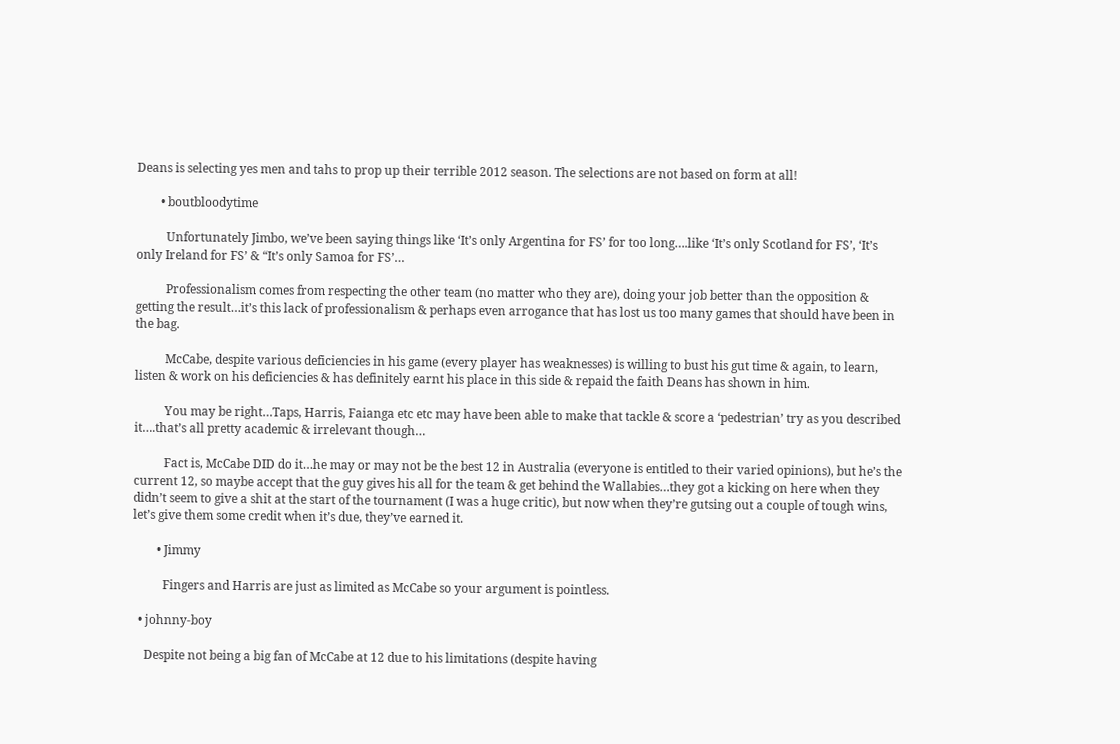Deans is selecting yes men and tahs to prop up their terrible 2012 season. The selections are not based on form at all!

        • boutbloodytime

          Unfortunately Jimbo, we’ve been saying things like ‘It’s only Argentina for FS’ for too long….like ‘It’s only Scotland for FS’, ‘It’s only Ireland for FS’ & “It’s only Samoa for FS’…

          Professionalism comes from respecting the other team (no matter who they are), doing your job better than the opposition & getting the result…it’s this lack of professionalism & perhaps even arrogance that has lost us too many games that should have been in the bag.

          McCabe, despite various deficiencies in his game (every player has weaknesses) is willing to bust his gut time & again, to learn, listen & work on his deficiencies & has definitely earnt his place in this side & repaid the faith Deans has shown in him.

          You may be right…Taps, Harris, Faianga etc etc may have been able to make that tackle & score a ‘pedestrian’ try as you described it….that’s all pretty academic & irrelevant though…

          Fact is, McCabe DID do it…he may or may not be the best 12 in Australia (everyone is entitled to their varied opinions), but he’s the current 12, so maybe accept that the guy gives his all for the team & get behind the Wallabies…they got a kicking on here when they didn’t seem to give a shit at the start of the tournament (I was a huge critic), but now when they’re gutsing out a couple of tough wins, let’s give them some credit when it’s due, they’ve earned it.

        • Jimmy

          Fingers and Harris are just as limited as McCabe so your argument is pointless.

  • johnny-boy

    Despite not being a big fan of McCabe at 12 due to his limitations (despite having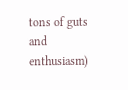tons of guts and enthusiasm)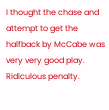I thought the chase and attempt to get the halfback by McCabe was very very good play. Ridiculous penalty.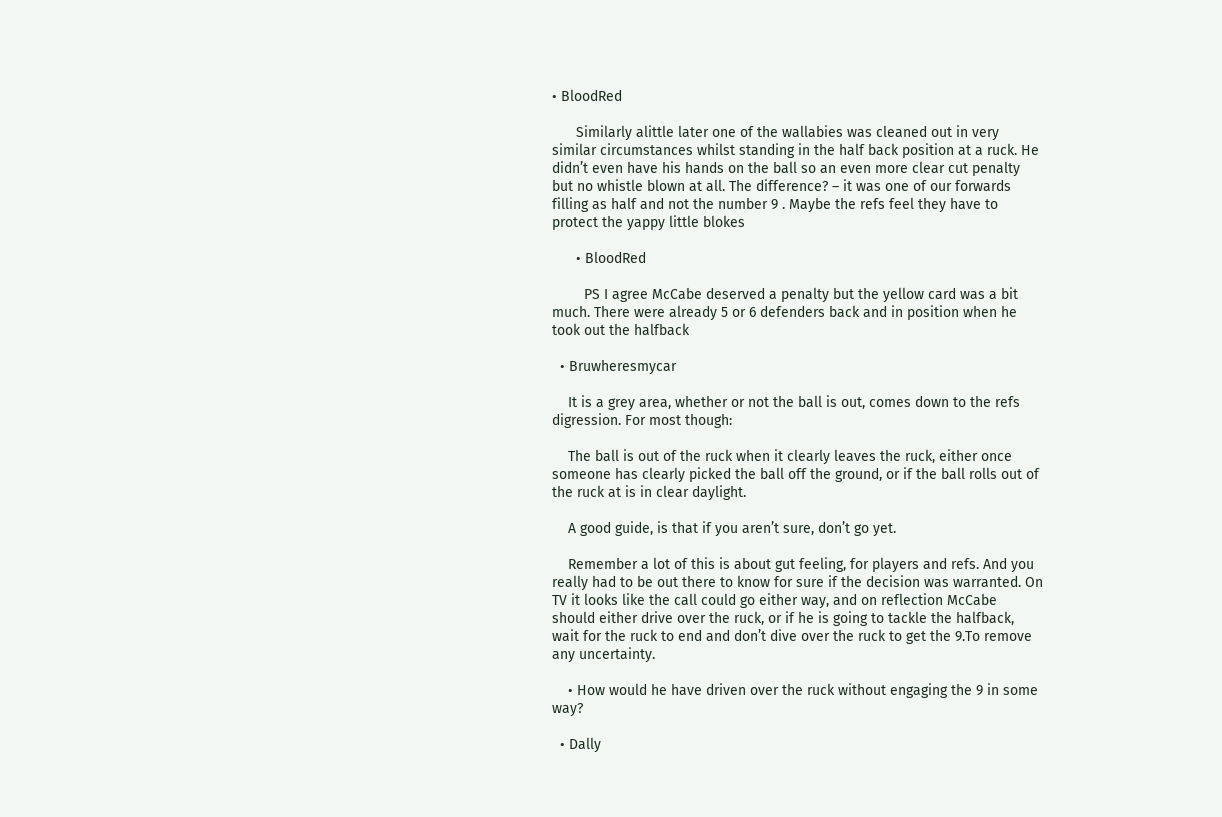• BloodRed

      Similarly alittle later one of the wallabies was cleaned out in very similar circumstances whilst standing in the half back position at a ruck. He didn’t even have his hands on the ball so an even more clear cut penalty but no whistle blown at all. The difference? – it was one of our forwards filling as half and not the number 9 . Maybe the refs feel they have to protect the yappy little blokes

      • BloodRed

        PS I agree McCabe deserved a penalty but the yellow card was a bit much. There were already 5 or 6 defenders back and in position when he took out the halfback

  • Bruwheresmycar

    It is a grey area, whether or not the ball is out, comes down to the refs digression. For most though:

    The ball is out of the ruck when it clearly leaves the ruck, either once someone has clearly picked the ball off the ground, or if the ball rolls out of the ruck at is in clear daylight.

    A good guide, is that if you aren’t sure, don’t go yet.

    Remember a lot of this is about gut feeling, for players and refs. And you really had to be out there to know for sure if the decision was warranted. On TV it looks like the call could go either way, and on reflection McCabe should either drive over the ruck, or if he is going to tackle the halfback, wait for the ruck to end and don’t dive over the ruck to get the 9.To remove any uncertainty.

    • How would he have driven over the ruck without engaging the 9 in some way?

  • Dally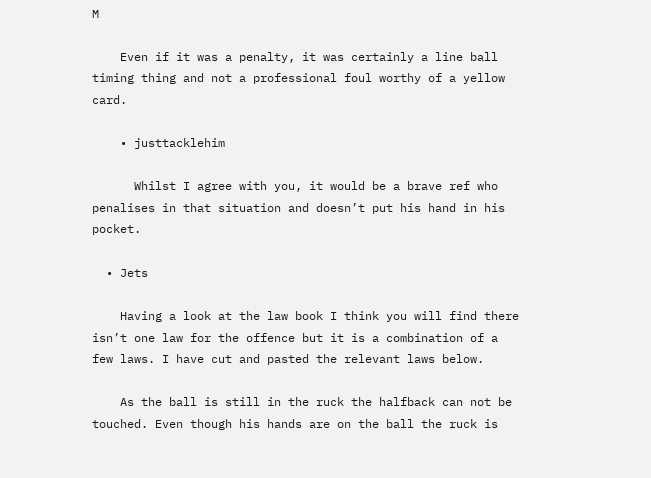M

    Even if it was a penalty, it was certainly a line ball timing thing and not a professional foul worthy of a yellow card.

    • justtacklehim

      Whilst I agree with you, it would be a brave ref who penalises in that situation and doesn’t put his hand in his pocket.

  • Jets

    Having a look at the law book I think you will find there isn’t one law for the offence but it is a combination of a few laws. I have cut and pasted the relevant laws below.

    As the ball is still in the ruck the halfback can not be touched. Even though his hands are on the ball the ruck is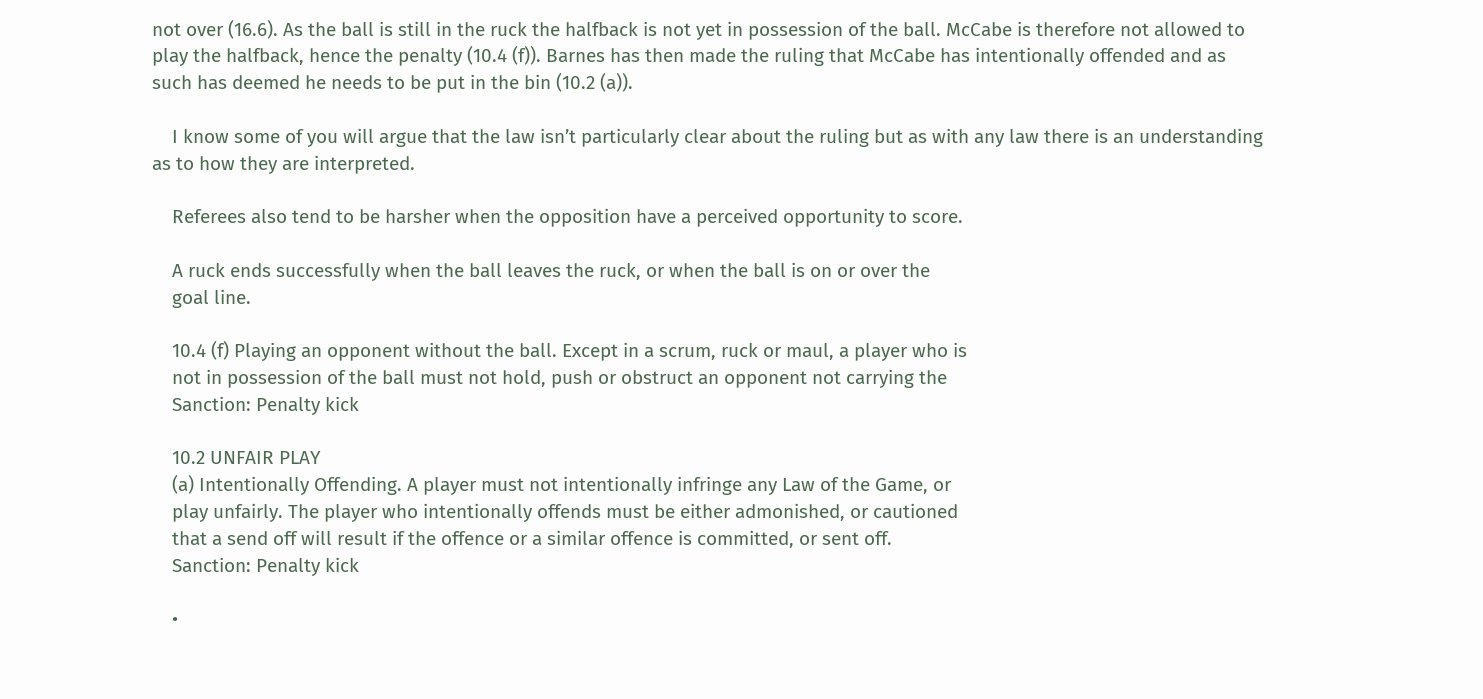not over (16.6). As the ball is still in the ruck the halfback is not yet in possession of the ball. McCabe is therefore not allowed to play the halfback, hence the penalty (10.4 (f)). Barnes has then made the ruling that McCabe has intentionally offended and as such has deemed he needs to be put in the bin (10.2 (a)).

    I know some of you will argue that the law isn’t particularly clear about the ruling but as with any law there is an understanding as to how they are interpreted.

    Referees also tend to be harsher when the opposition have a perceived opportunity to score.

    A ruck ends successfully when the ball leaves the ruck, or when the ball is on or over the
    goal line.

    10.4 (f) Playing an opponent without the ball. Except in a scrum, ruck or maul, a player who is
    not in possession of the ball must not hold, push or obstruct an opponent not carrying the
    Sanction: Penalty kick

    10.2 UNFAIR PLAY
    (a) Intentionally Offending. A player must not intentionally infringe any Law of the Game, or
    play unfairly. The player who intentionally offends must be either admonished, or cautioned
    that a send off will result if the offence or a similar offence is committed, or sent off.
    Sanction: Penalty kick

    •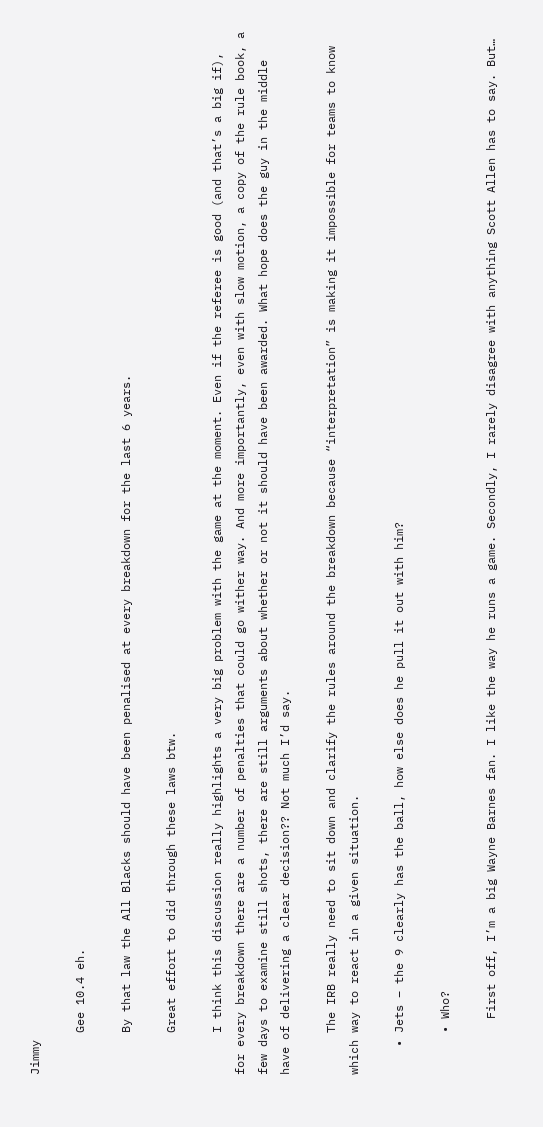Jimmy

      Gee 10.4 eh.

      By that law the All Blacks should have been penalised at every breakdown for the last 6 years.

      Great effort to did through these laws btw.

      I think this discussion really highlights a very big problem with the game at the moment. Even if the referee is good (and that’s a big if), for every breakdown there are a number of penalties that could go wither way. And more importantly, even with slow motion, a copy of the rule book, a few days to examine still shots, there are still arguments about whether or not it should have been awarded. What hope does the guy in the middle have of delivering a clear decision?? Not much I’d say.

      The IRB really need to sit down and clarify the rules around the breakdown because “interpretation” is making it impossible for teams to know which way to react in a given situation.

    • Jets – the 9 clearly has the ball, how else does he pull it out with him?

      • Who?

        First off, I’m a big Wayne Barnes fan. I like the way he runs a game. Secondly, I rarely disagree with anything Scott Allen has to say. But…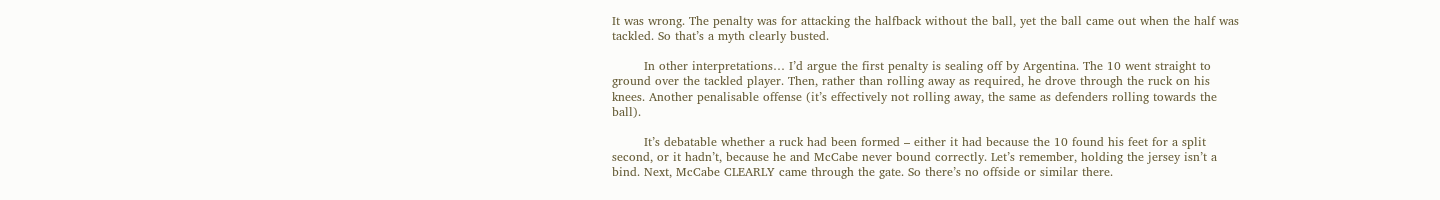It was wrong. The penalty was for attacking the halfback without the ball, yet the ball came out when the half was tackled. So that’s a myth clearly busted.

        In other interpretations… I’d argue the first penalty is sealing off by Argentina. The 10 went straight to ground over the tackled player. Then, rather than rolling away as required, he drove through the ruck on his knees. Another penalisable offense (it’s effectively not rolling away, the same as defenders rolling towards the ball).

        It’s debatable whether a ruck had been formed – either it had because the 10 found his feet for a split second, or it hadn’t, because he and McCabe never bound correctly. Let’s remember, holding the jersey isn’t a bind. Next, McCabe CLEARLY came through the gate. So there’s no offside or similar there.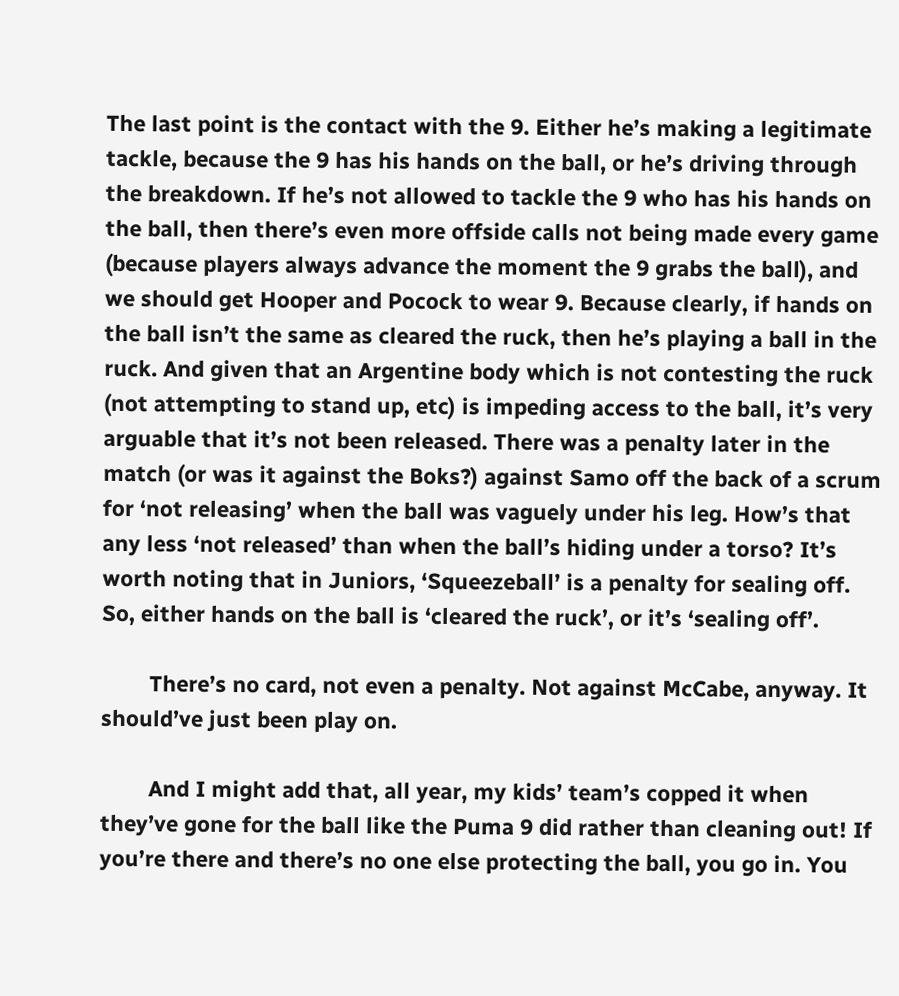The last point is the contact with the 9. Either he’s making a legitimate tackle, because the 9 has his hands on the ball, or he’s driving through the breakdown. If he’s not allowed to tackle the 9 who has his hands on the ball, then there’s even more offside calls not being made every game (because players always advance the moment the 9 grabs the ball), and we should get Hooper and Pocock to wear 9. Because clearly, if hands on the ball isn’t the same as cleared the ruck, then he’s playing a ball in the ruck. And given that an Argentine body which is not contesting the ruck (not attempting to stand up, etc) is impeding access to the ball, it’s very arguable that it’s not been released. There was a penalty later in the match (or was it against the Boks?) against Samo off the back of a scrum for ‘not releasing’ when the ball was vaguely under his leg. How’s that any less ‘not released’ than when the ball’s hiding under a torso? It’s worth noting that in Juniors, ‘Squeezeball’ is a penalty for sealing off. So, either hands on the ball is ‘cleared the ruck’, or it’s ‘sealing off’.

        There’s no card, not even a penalty. Not against McCabe, anyway. It should’ve just been play on.

        And I might add that, all year, my kids’ team’s copped it when they’ve gone for the ball like the Puma 9 did rather than cleaning out! If you’re there and there’s no one else protecting the ball, you go in. You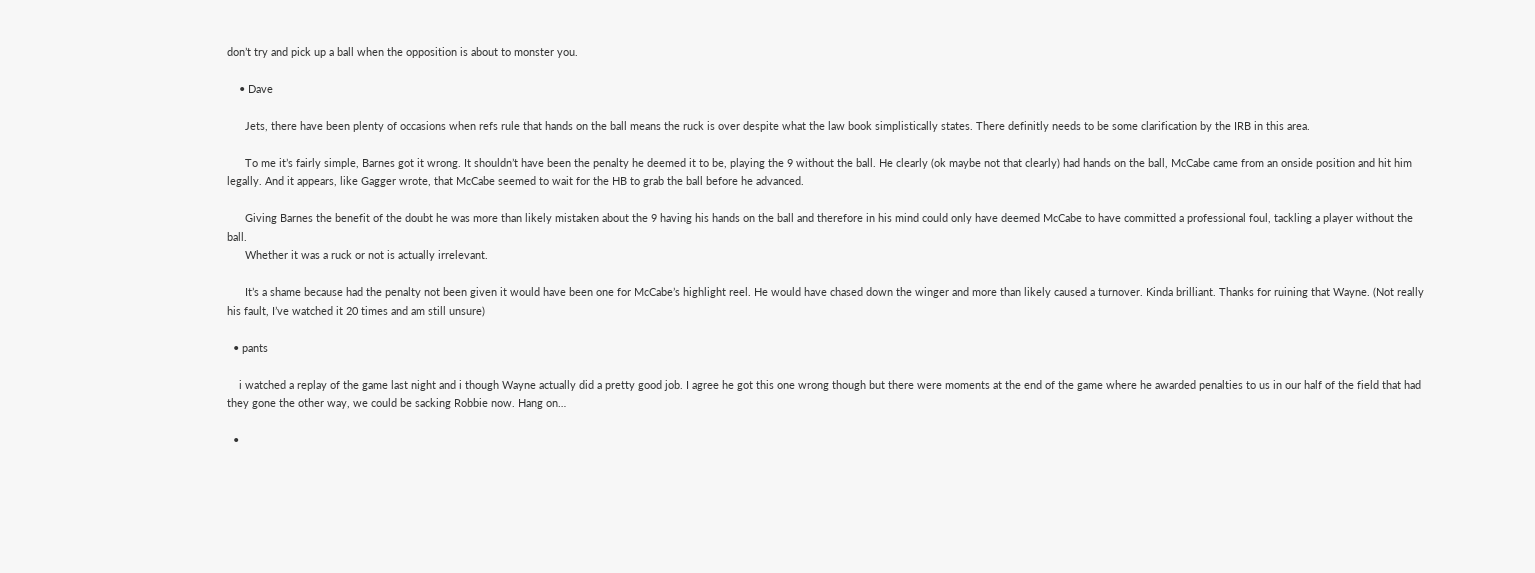don’t try and pick up a ball when the opposition is about to monster you.

    • Dave

      Jets, there have been plenty of occasions when refs rule that hands on the ball means the ruck is over despite what the law book simplistically states. There definitly needs to be some clarification by the IRB in this area.

      To me it’s fairly simple, Barnes got it wrong. It shouldn’t have been the penalty he deemed it to be, playing the 9 without the ball. He clearly (ok maybe not that clearly) had hands on the ball, McCabe came from an onside position and hit him legally. And it appears, like Gagger wrote, that McCabe seemed to wait for the HB to grab the ball before he advanced.

      Giving Barnes the benefit of the doubt he was more than likely mistaken about the 9 having his hands on the ball and therefore in his mind could only have deemed McCabe to have committed a professional foul, tackling a player without the ball.
      Whether it was a ruck or not is actually irrelevant.

      It’s a shame because had the penalty not been given it would have been one for McCabe’s highlight reel. He would have chased down the winger and more than likely caused a turnover. Kinda brilliant. Thanks for ruining that Wayne. (Not really his fault, I’ve watched it 20 times and am still unsure)

  • pants

    i watched a replay of the game last night and i though Wayne actually did a pretty good job. I agree he got this one wrong though but there were moments at the end of the game where he awarded penalties to us in our half of the field that had they gone the other way, we could be sacking Robbie now. Hang on…

  •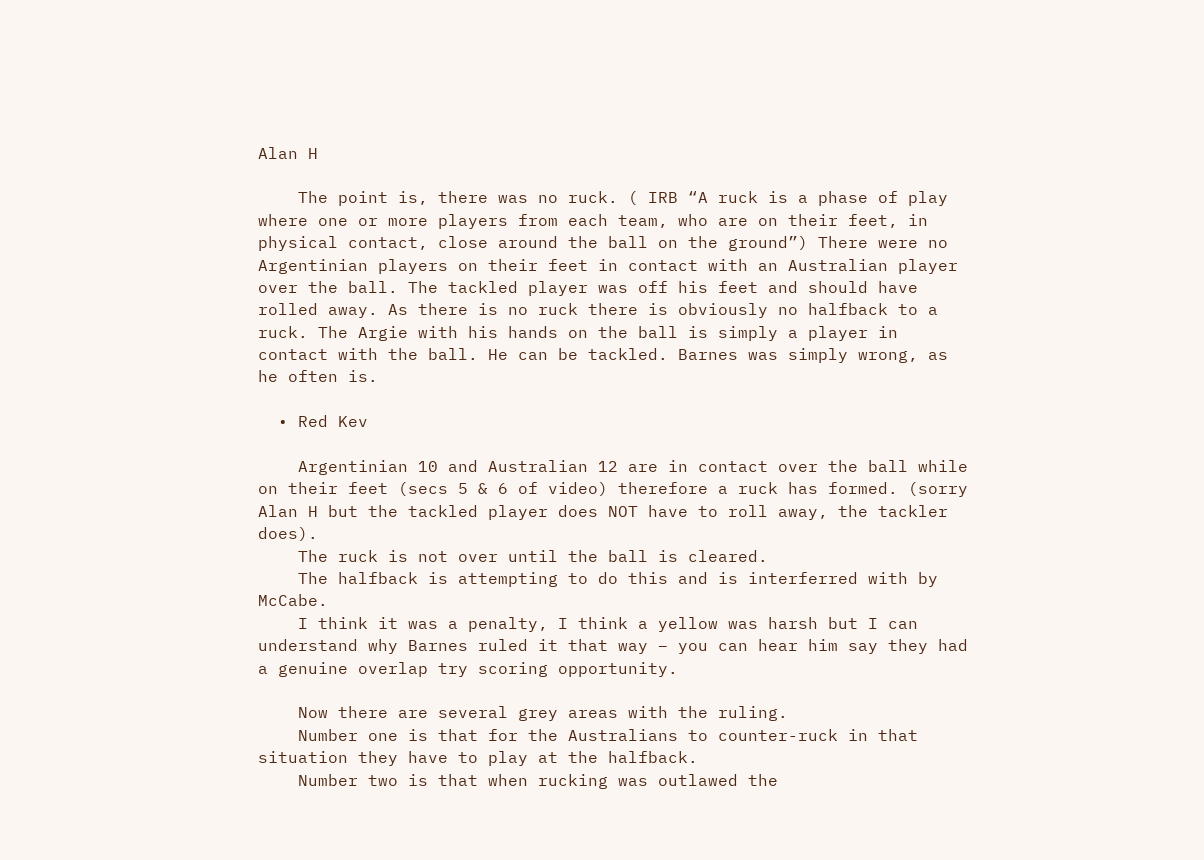Alan H

    The point is, there was no ruck. ( IRB “A ruck is a phase of play where one or more players from each team, who are on their feet, in physical contact, close around the ball on the ground”) There were no Argentinian players on their feet in contact with an Australian player over the ball. The tackled player was off his feet and should have rolled away. As there is no ruck there is obviously no halfback to a ruck. The Argie with his hands on the ball is simply a player in contact with the ball. He can be tackled. Barnes was simply wrong, as he often is.

  • Red Kev

    Argentinian 10 and Australian 12 are in contact over the ball while on their feet (secs 5 & 6 of video) therefore a ruck has formed. (sorry Alan H but the tackled player does NOT have to roll away, the tackler does).
    The ruck is not over until the ball is cleared.
    The halfback is attempting to do this and is interferred with by McCabe.
    I think it was a penalty, I think a yellow was harsh but I can understand why Barnes ruled it that way – you can hear him say they had a genuine overlap try scoring opportunity.

    Now there are several grey areas with the ruling.
    Number one is that for the Australians to counter-ruck in that situation they have to play at the halfback.
    Number two is that when rucking was outlawed the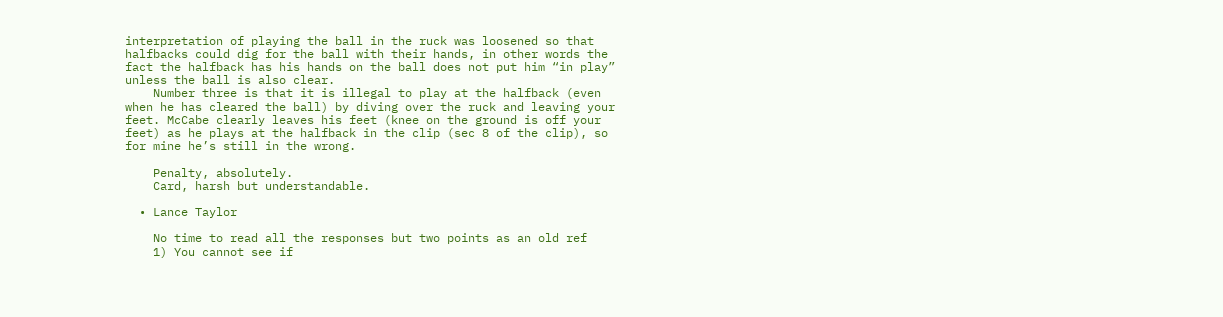interpretation of playing the ball in the ruck was loosened so that halfbacks could dig for the ball with their hands, in other words the fact the halfback has his hands on the ball does not put him “in play” unless the ball is also clear.
    Number three is that it is illegal to play at the halfback (even when he has cleared the ball) by diving over the ruck and leaving your feet. McCabe clearly leaves his feet (knee on the ground is off your feet) as he plays at the halfback in the clip (sec 8 of the clip), so for mine he’s still in the wrong.

    Penalty, absolutely.
    Card, harsh but understandable.

  • Lance Taylor

    No time to read all the responses but two points as an old ref
    1) You cannot see if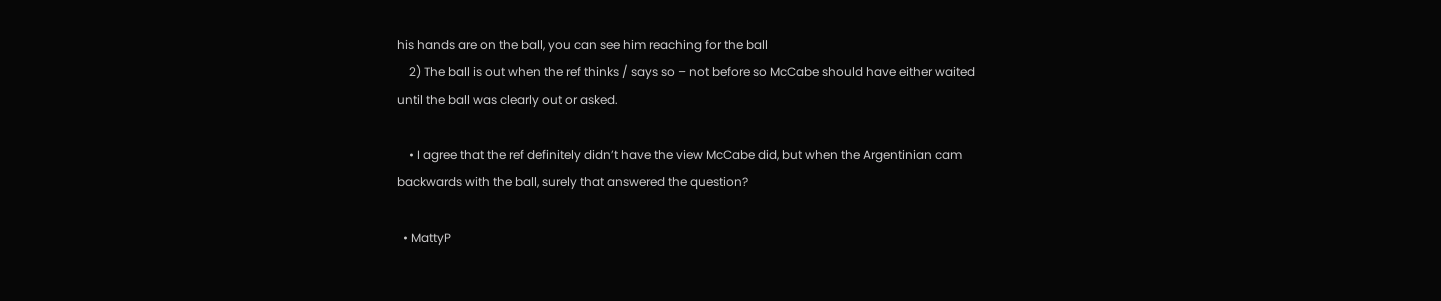his hands are on the ball, you can see him reaching for the ball
    2) The ball is out when the ref thinks / says so – not before so McCabe should have either waited until the ball was clearly out or asked.

    • I agree that the ref definitely didn’t have the view McCabe did, but when the Argentinian cam backwards with the ball, surely that answered the question?

  • MattyP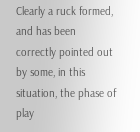Clearly a ruck formed, and has been correctly pointed out by some, in this situation, the phase of play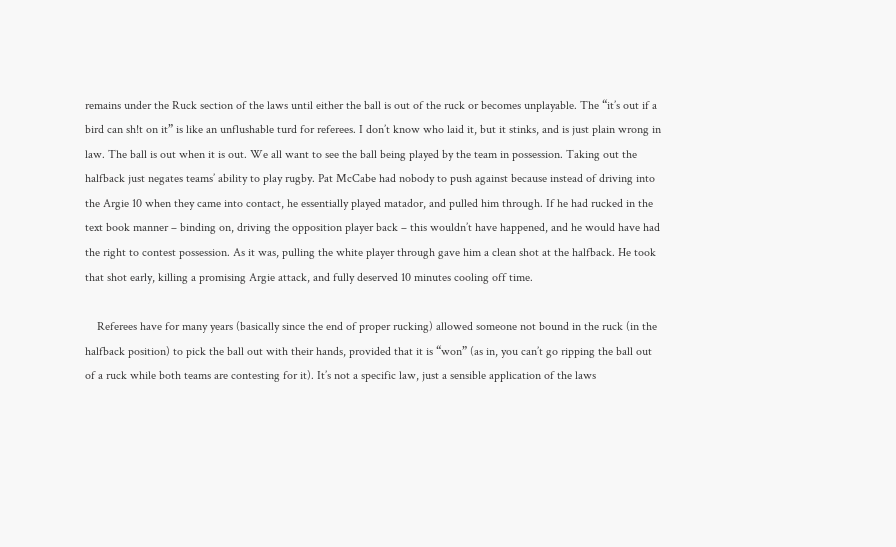remains under the Ruck section of the laws until either the ball is out of the ruck or becomes unplayable. The “it’s out if a bird can sh!t on it” is like an unflushable turd for referees. I don’t know who laid it, but it stinks, and is just plain wrong in law. The ball is out when it is out. We all want to see the ball being played by the team in possession. Taking out the halfback just negates teams’ ability to play rugby. Pat McCabe had nobody to push against because instead of driving into the Argie 10 when they came into contact, he essentially played matador, and pulled him through. If he had rucked in the text book manner – binding on, driving the opposition player back – this wouldn’t have happened, and he would have had the right to contest possession. As it was, pulling the white player through gave him a clean shot at the halfback. He took that shot early, killing a promising Argie attack, and fully deserved 10 minutes cooling off time.

    Referees have for many years (basically since the end of proper rucking) allowed someone not bound in the ruck (in the halfback position) to pick the ball out with their hands, provided that it is “won” (as in, you can’t go ripping the ball out of a ruck while both teams are contesting for it). It’s not a specific law, just a sensible application of the laws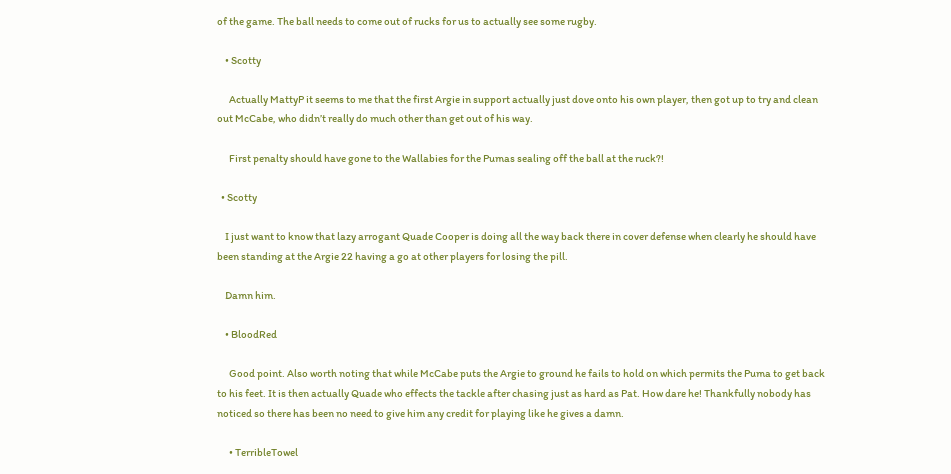of the game. The ball needs to come out of rucks for us to actually see some rugby.

    • Scotty

      Actually MattyP it seems to me that the first Argie in support actually just dove onto his own player, then got up to try and clean out McCabe, who didn’t really do much other than get out of his way.

      First penalty should have gone to the Wallabies for the Pumas sealing off the ball at the ruck?!

  • Scotty

    I just want to know that lazy arrogant Quade Cooper is doing all the way back there in cover defense when clearly he should have been standing at the Argie 22 having a go at other players for losing the pill.

    Damn him.

    • BloodRed

      Good point. Also worth noting that while McCabe puts the Argie to ground he fails to hold on which permits the Puma to get back to his feet. It is then actually Quade who effects the tackle after chasing just as hard as Pat. How dare he! Thankfully nobody has noticed so there has been no need to give him any credit for playing like he gives a damn.

      • TerribleTowel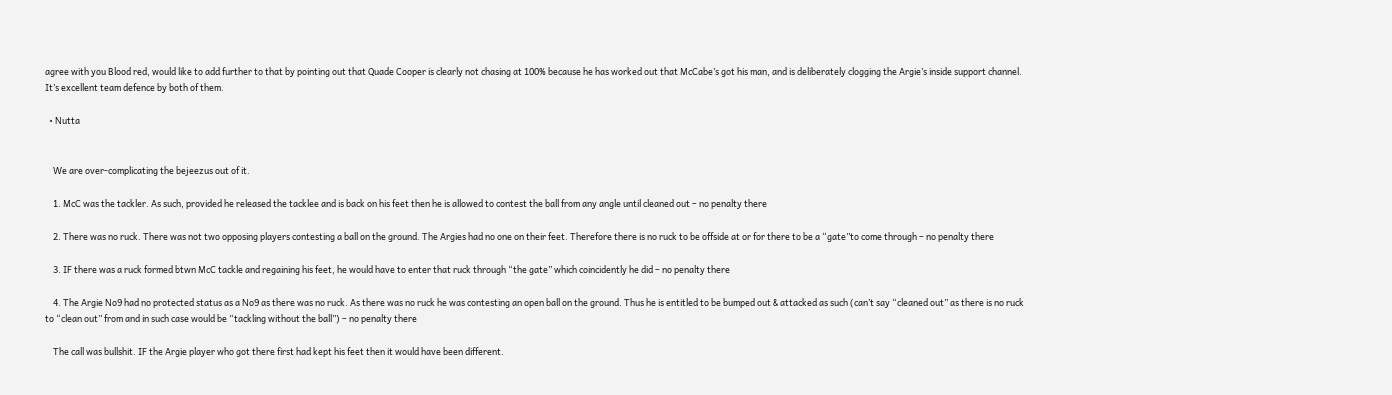agree with you Blood red, would like to add further to that by pointing out that Quade Cooper is clearly not chasing at 100% because he has worked out that McCabe’s got his man, and is deliberately clogging the Argie’s inside support channel. It’s excellent team defence by both of them.

  • Nutta


    We are over-complicating the bejeezus out of it.

    1. McC was the tackler. As such, provided he released the tacklee and is back on his feet then he is allowed to contest the ball from any angle until cleaned out – no penalty there

    2. There was no ruck. There was not two opposing players contesting a ball on the ground. The Argies had no one on their feet. Therefore there is no ruck to be offside at or for there to be a “gate”to come through – no penalty there

    3. IF there was a ruck formed btwn McC tackle and regaining his feet, he would have to enter that ruck through “the gate” which coincidently he did – no penalty there

    4. The Argie No9 had no protected status as a No9 as there was no ruck. As there was no ruck he was contesting an open ball on the ground. Thus he is entitled to be bumped out & attacked as such (can’t say “cleaned out” as there is no ruck to “clean out” from and in such case would be “tackling without the ball”) – no penalty there

    The call was bullshit. IF the Argie player who got there first had kept his feet then it would have been different.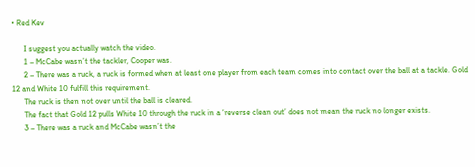• Red Kev

      I suggest you actually watch the video.
      1 – McCabe wasn’t the tackler, Cooper was.
      2 – There was a ruck, a ruck is formed when at least one player from each team comes into contact over the ball at a tackle. Gold 12 and White 10 fulfill this requirement.
      The ruck is then not over until the ball is cleared.
      The fact that Gold 12 pulls White 10 through the ruck in a ‘reverse clean out’ does not mean the ruck no longer exists.
      3 – There was a ruck and McCabe wasn’t the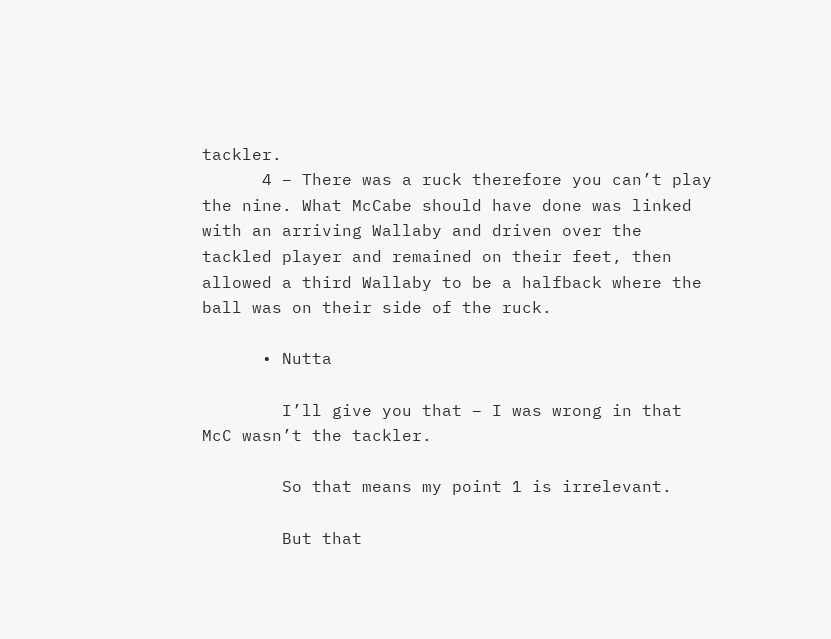tackler.
      4 – There was a ruck therefore you can’t play the nine. What McCabe should have done was linked with an arriving Wallaby and driven over the tackled player and remained on their feet, then allowed a third Wallaby to be a halfback where the ball was on their side of the ruck.

      • Nutta

        I’ll give you that – I was wrong in that McC wasn’t the tackler.

        So that means my point 1 is irrelevant.

        But that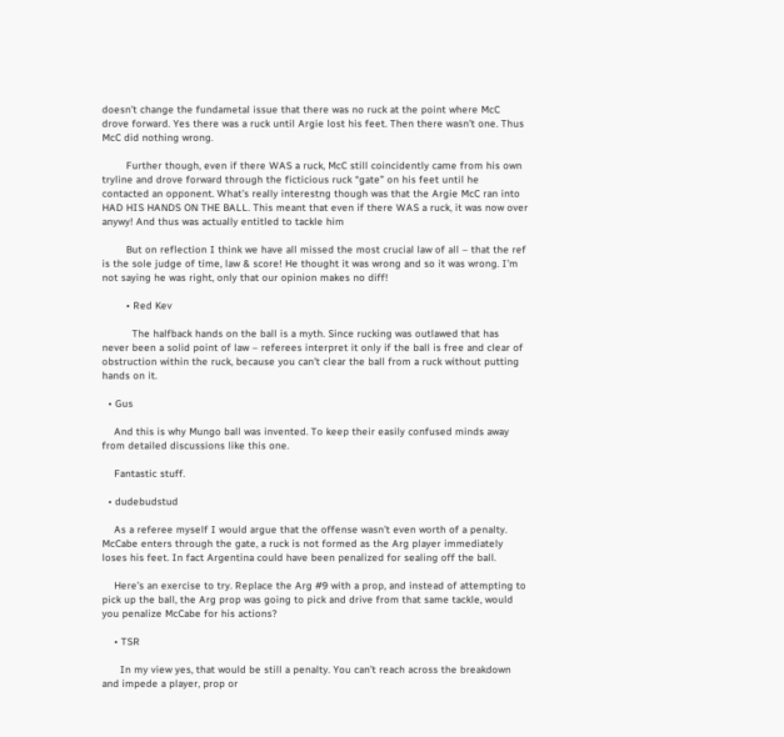doesn’t change the fundametal issue that there was no ruck at the point where McC drove forward. Yes there was a ruck until Argie lost his feet. Then there wasn’t one. Thus McC did nothing wrong.

        Further though, even if there WAS a ruck, McC still coincidently came from his own tryline and drove forward through the ficticious ruck “gate” on his feet until he contacted an opponent. What’s really interestng though was that the Argie McC ran into HAD HIS HANDS ON THE BALL. This meant that even if there WAS a ruck, it was now over anywy! And thus was actually entitled to tackle him

        But on reflection I think we have all missed the most crucial law of all – that the ref is the sole judge of time, law & score! He thought it was wrong and so it was wrong. I’m not saying he was right, only that our opinion makes no diff!

        • Red Kev

          The halfback hands on the ball is a myth. Since rucking was outlawed that has never been a solid point of law – referees interpret it only if the ball is free and clear of obstruction within the ruck, because you can’t clear the ball from a ruck without putting hands on it.

  • Gus

    And this is why Mungo ball was invented. To keep their easily confused minds away from detailed discussions like this one.

    Fantastic stuff.

  • dudebudstud

    As a referee myself I would argue that the offense wasn’t even worth of a penalty. McCabe enters through the gate, a ruck is not formed as the Arg player immediately loses his feet. In fact Argentina could have been penalized for sealing off the ball.

    Here’s an exercise to try. Replace the Arg #9 with a prop, and instead of attempting to pick up the ball, the Arg prop was going to pick and drive from that same tackle, would you penalize McCabe for his actions?

    • TSR

      In my view yes, that would be still a penalty. You can’t reach across the breakdown and impede a player, prop or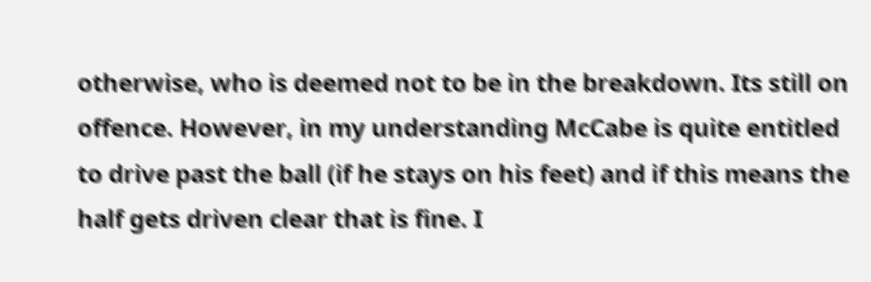otherwise, who is deemed not to be in the breakdown. Its still on offence. However, in my understanding McCabe is quite entitled to drive past the ball (if he stays on his feet) and if this means the half gets driven clear that is fine. I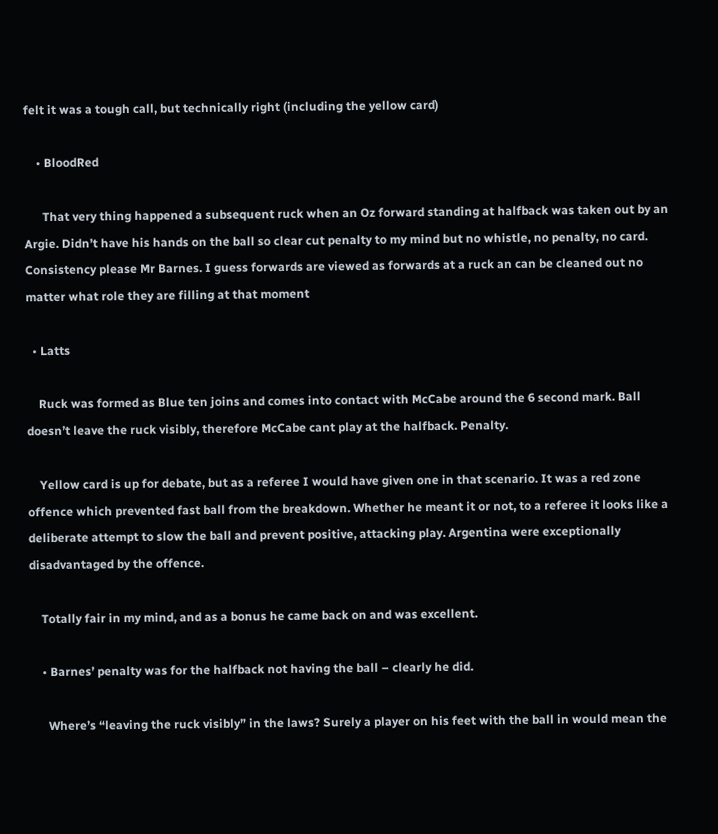felt it was a tough call, but technically right (including the yellow card)

    • BloodRed

      That very thing happened a subsequent ruck when an Oz forward standing at halfback was taken out by an Argie. Didn’t have his hands on the ball so clear cut penalty to my mind but no whistle, no penalty, no card. Consistency please Mr Barnes. I guess forwards are viewed as forwards at a ruck an can be cleaned out no matter what role they are filling at that moment

  • Latts

    Ruck was formed as Blue ten joins and comes into contact with McCabe around the 6 second mark. Ball doesn’t leave the ruck visibly, therefore McCabe cant play at the halfback. Penalty.

    Yellow card is up for debate, but as a referee I would have given one in that scenario. It was a red zone offence which prevented fast ball from the breakdown. Whether he meant it or not, to a referee it looks like a deliberate attempt to slow the ball and prevent positive, attacking play. Argentina were exceptionally disadvantaged by the offence.

    Totally fair in my mind, and as a bonus he came back on and was excellent.

    • Barnes’ penalty was for the halfback not having the ball – clearly he did.

      Where’s “leaving the ruck visibly” in the laws? Surely a player on his feet with the ball in would mean the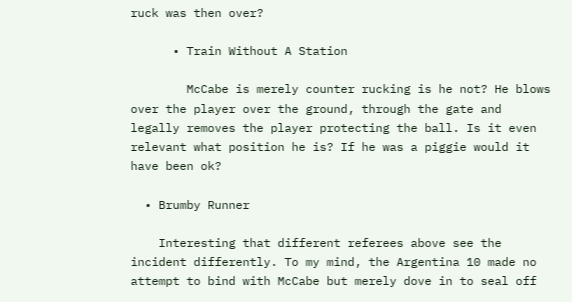ruck was then over?

      • Train Without A Station

        McCabe is merely counter rucking is he not? He blows over the player over the ground, through the gate and legally removes the player protecting the ball. Is it even relevant what position he is? If he was a piggie would it have been ok?

  • Brumby Runner

    Interesting that different referees above see the incident differently. To my mind, the Argentina 10 made no attempt to bind with McCabe but merely dove in to seal off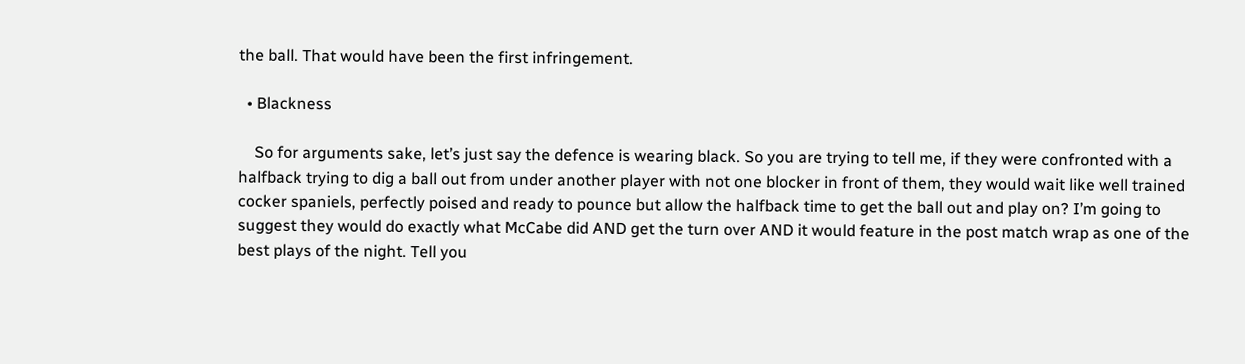the ball. That would have been the first infringement.

  • Blackness

    So for arguments sake, let’s just say the defence is wearing black. So you are trying to tell me, if they were confronted with a halfback trying to dig a ball out from under another player with not one blocker in front of them, they would wait like well trained cocker spaniels, perfectly poised and ready to pounce but allow the halfback time to get the ball out and play on? I’m going to suggest they would do exactly what McCabe did AND get the turn over AND it would feature in the post match wrap as one of the best plays of the night. Tell you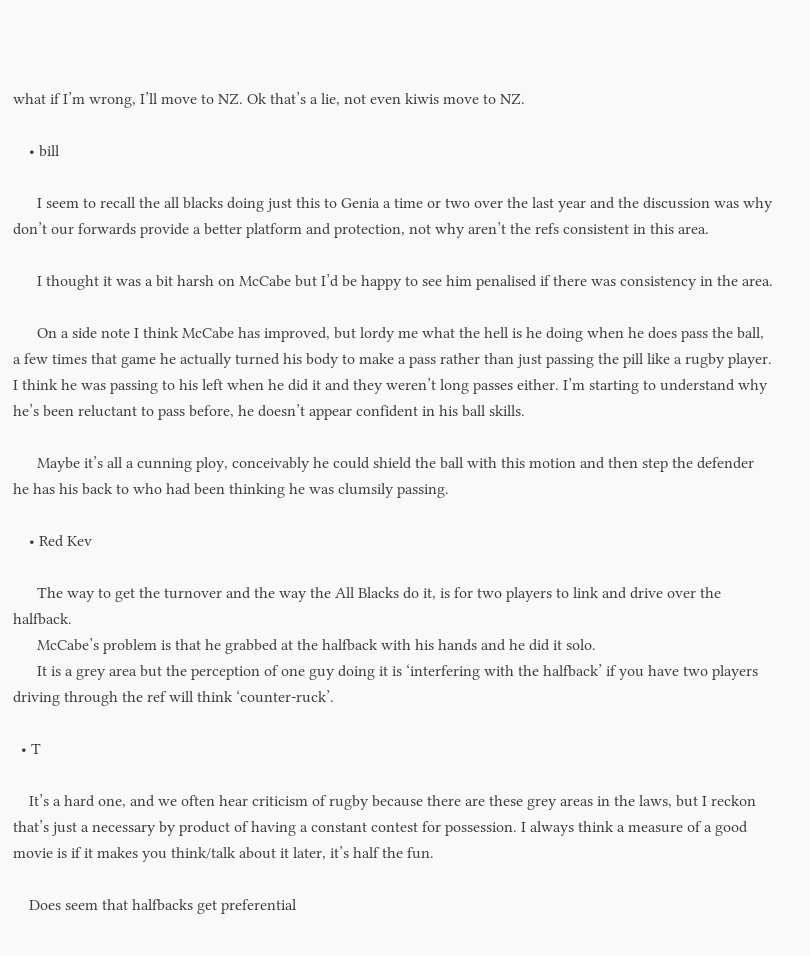what if I’m wrong, I’ll move to NZ. Ok that’s a lie, not even kiwis move to NZ.

    • bill

      I seem to recall the all blacks doing just this to Genia a time or two over the last year and the discussion was why don’t our forwards provide a better platform and protection, not why aren’t the refs consistent in this area.

      I thought it was a bit harsh on McCabe but I’d be happy to see him penalised if there was consistency in the area.

      On a side note I think McCabe has improved, but lordy me what the hell is he doing when he does pass the ball, a few times that game he actually turned his body to make a pass rather than just passing the pill like a rugby player. I think he was passing to his left when he did it and they weren’t long passes either. I’m starting to understand why he’s been reluctant to pass before, he doesn’t appear confident in his ball skills.

      Maybe it’s all a cunning ploy, conceivably he could shield the ball with this motion and then step the defender he has his back to who had been thinking he was clumsily passing.

    • Red Kev

      The way to get the turnover and the way the All Blacks do it, is for two players to link and drive over the halfback.
      McCabe’s problem is that he grabbed at the halfback with his hands and he did it solo.
      It is a grey area but the perception of one guy doing it is ‘interfering with the halfback’ if you have two players driving through the ref will think ‘counter-ruck’.

  • T

    It’s a hard one, and we often hear criticism of rugby because there are these grey areas in the laws, but I reckon that’s just a necessary by product of having a constant contest for possession. I always think a measure of a good movie is if it makes you think/talk about it later, it’s half the fun.

    Does seem that halfbacks get preferential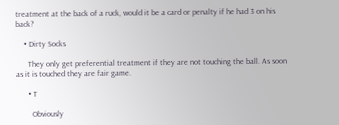treatment at the back of a ruck, would it be a card or penalty if he had 3 on his back?

    • Dirty Socks

      They only get preferential treatment if they are not touching the ball. As soon as it is touched they are fair game.

      • T

        Obviously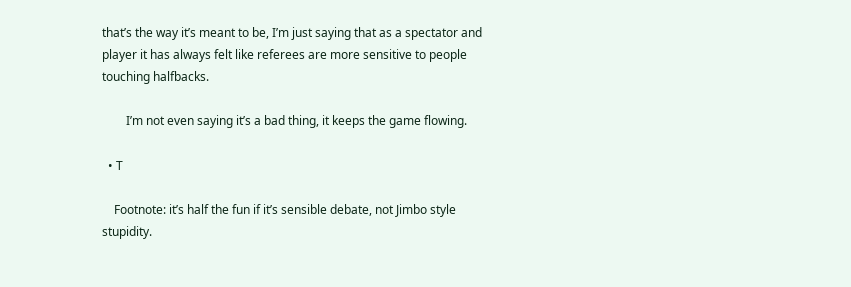that’s the way it’s meant to be, I’m just saying that as a spectator and player it has always felt like referees are more sensitive to people touching halfbacks.

        I’m not even saying it’s a bad thing, it keeps the game flowing.

  • T

    Footnote: it’s half the fun if it’s sensible debate, not Jimbo style stupidity.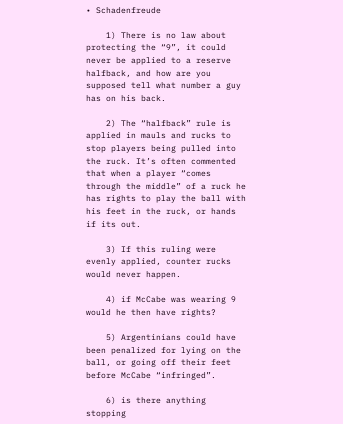• Schadenfreude

    1) There is no law about protecting the “9”, it could never be applied to a reserve halfback, and how are you supposed tell what number a guy has on his back.

    2) The “halfback” rule is applied in mauls and rucks to stop players being pulled into the ruck. It’s often commented that when a player “comes through the middle” of a ruck he has rights to play the ball with his feet in the ruck, or hands if its out.

    3) If this ruling were evenly applied, counter rucks would never happen.

    4) if McCabe was wearing 9 would he then have rights?

    5) Argentinians could have been penalized for lying on the ball, or going off their feet before McCabe “infringed”.

    6) is there anything stopping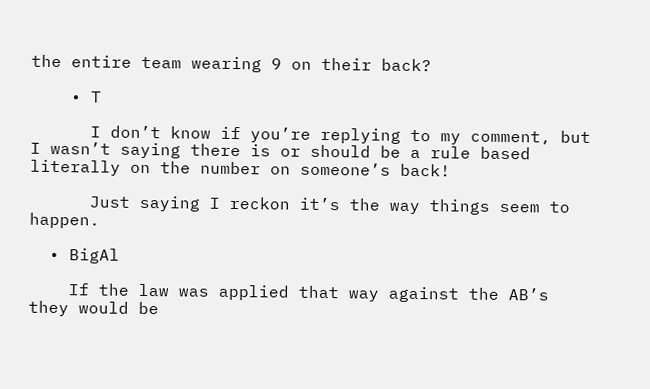the entire team wearing 9 on their back?

    • T

      I don’t know if you’re replying to my comment, but I wasn’t saying there is or should be a rule based literally on the number on someone’s back!

      Just saying I reckon it’s the way things seem to happen.

  • BigAl

    If the law was applied that way against the AB’s they would be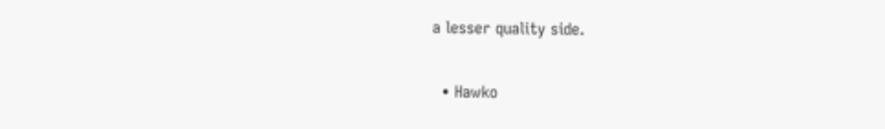a lesser quality side.

  • Hawko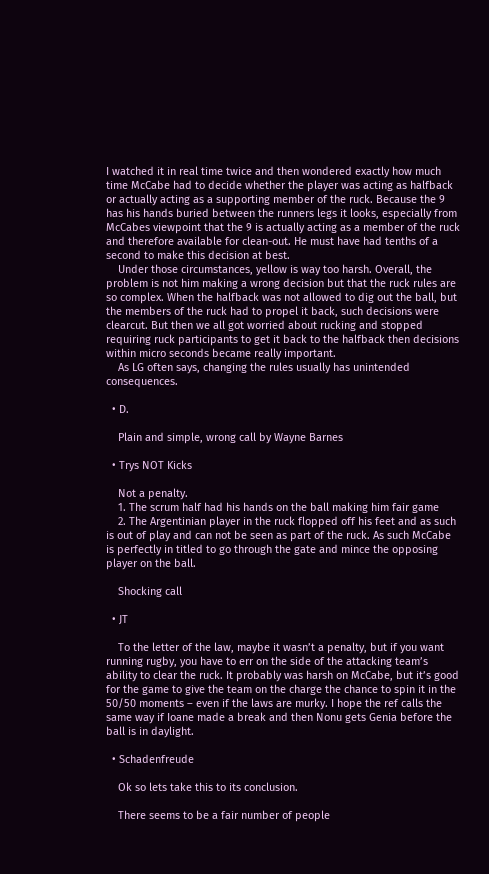I watched it in real time twice and then wondered exactly how much time McCabe had to decide whether the player was acting as halfback or actually acting as a supporting member of the ruck. Because the 9 has his hands buried between the runners legs it looks, especially from McCabes viewpoint that the 9 is actually acting as a member of the ruck and therefore available for clean-out. He must have had tenths of a second to make this decision at best.
    Under those circumstances, yellow is way too harsh. Overall, the problem is not him making a wrong decision but that the ruck rules are so complex. When the halfback was not allowed to dig out the ball, but the members of the ruck had to propel it back, such decisions were clearcut. But then we all got worried about rucking and stopped requiring ruck participants to get it back to the halfback then decisions within micro seconds became really important.
    As LG often says, changing the rules usually has unintended consequences.

  • D.

    Plain and simple, wrong call by Wayne Barnes

  • Trys NOT Kicks

    Not a penalty.
    1. The scrum half had his hands on the ball making him fair game
    2. The Argentinian player in the ruck flopped off his feet and as such is out of play and can not be seen as part of the ruck. As such McCabe is perfectly in titled to go through the gate and mince the opposing player on the ball.

    Shocking call

  • JT

    To the letter of the law, maybe it wasn’t a penalty, but if you want running rugby, you have to err on the side of the attacking team’s ability to clear the ruck. It probably was harsh on McCabe, but it’s good for the game to give the team on the charge the chance to spin it in the 50/50 moments – even if the laws are murky. I hope the ref calls the same way if Ioane made a break and then Nonu gets Genia before the ball is in daylight.

  • Schadenfreude

    Ok so lets take this to its conclusion.

    There seems to be a fair number of people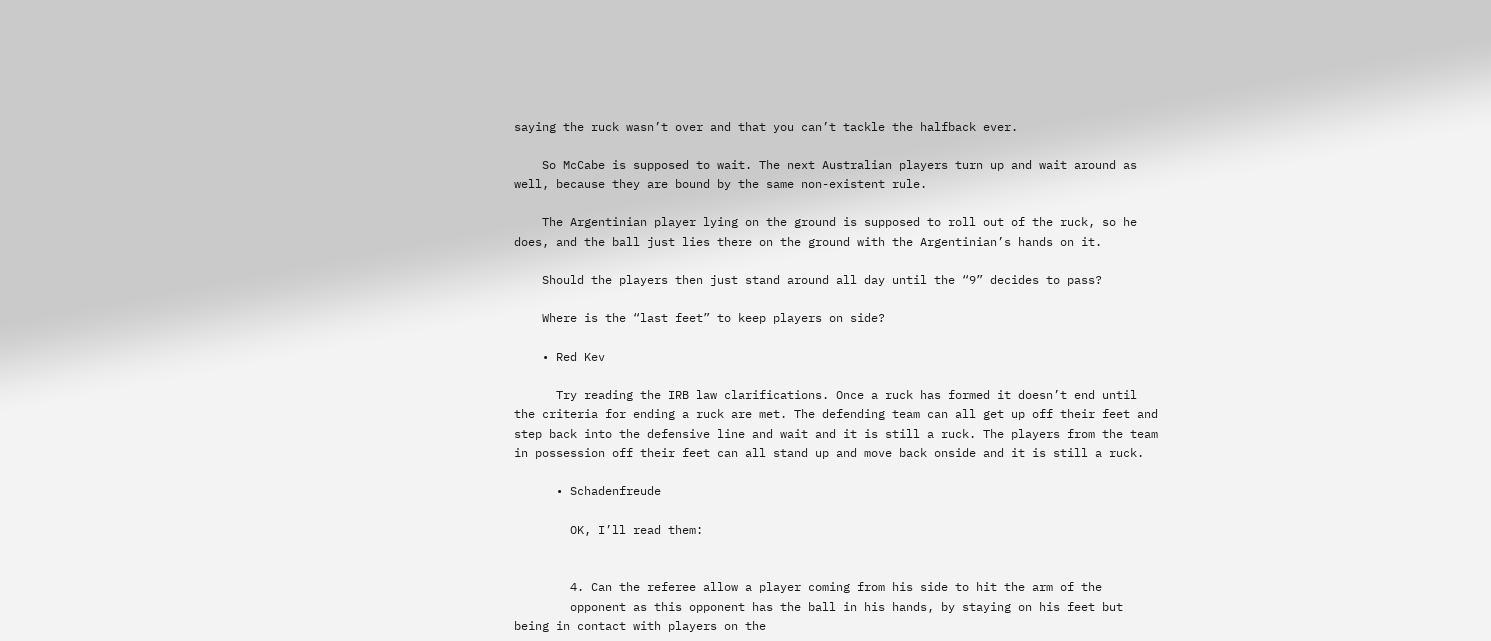saying the ruck wasn’t over and that you can’t tackle the halfback ever.

    So McCabe is supposed to wait. The next Australian players turn up and wait around as well, because they are bound by the same non-existent rule.

    The Argentinian player lying on the ground is supposed to roll out of the ruck, so he does, and the ball just lies there on the ground with the Argentinian’s hands on it.

    Should the players then just stand around all day until the “9” decides to pass?

    Where is the “last feet” to keep players on side?

    • Red Kev

      Try reading the IRB law clarifications. Once a ruck has formed it doesn’t end until the criteria for ending a ruck are met. The defending team can all get up off their feet and step back into the defensive line and wait and it is still a ruck. The players from the team in possession off their feet can all stand up and move back onside and it is still a ruck.

      • Schadenfreude

        OK, I’ll read them:


        4. Can the referee allow a player coming from his side to hit the arm of the
        opponent as this opponent has the ball in his hands, by staying on his feet but being in contact with players on the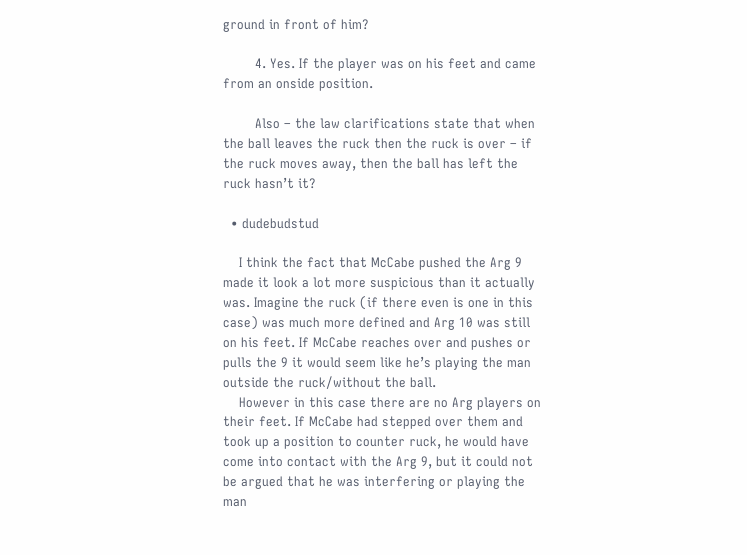ground in front of him?

        4. Yes. If the player was on his feet and came from an onside position.

        Also – the law clarifications state that when the ball leaves the ruck then the ruck is over – if the ruck moves away, then the ball has left the ruck hasn’t it?

  • dudebudstud

    I think the fact that McCabe pushed the Arg 9 made it look a lot more suspicious than it actually was. Imagine the ruck (if there even is one in this case) was much more defined and Arg 10 was still on his feet. If McCabe reaches over and pushes or pulls the 9 it would seem like he’s playing the man outside the ruck/without the ball.
    However in this case there are no Arg players on their feet. If McCabe had stepped over them and took up a position to counter ruck, he would have come into contact with the Arg 9, but it could not be argued that he was interfering or playing the man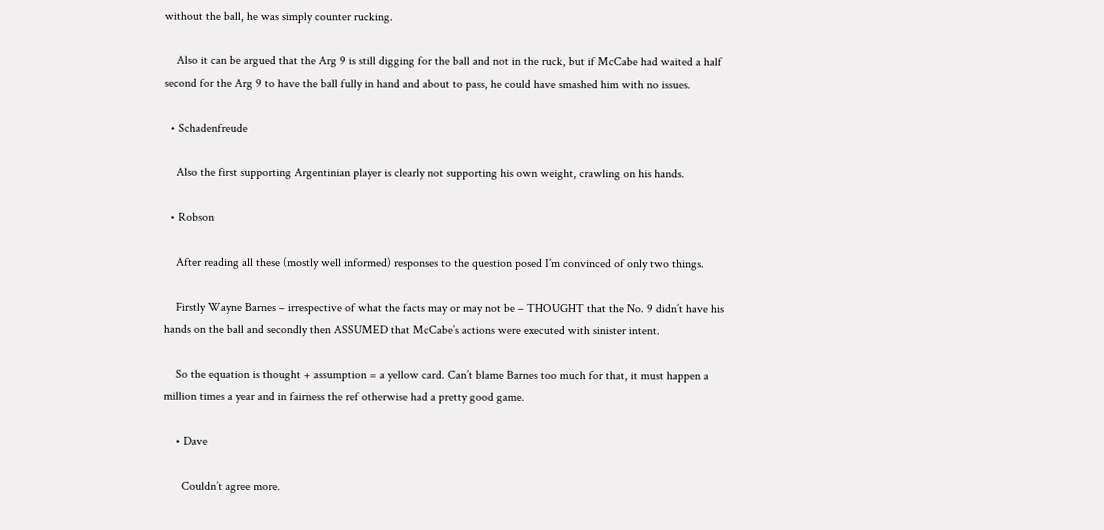without the ball, he was simply counter rucking.

    Also it can be argued that the Arg 9 is still digging for the ball and not in the ruck, but if McCabe had waited a half second for the Arg 9 to have the ball fully in hand and about to pass, he could have smashed him with no issues.

  • Schadenfreude

    Also the first supporting Argentinian player is clearly not supporting his own weight, crawling on his hands.

  • Robson

    After reading all these (mostly well informed) responses to the question posed I’m convinced of only two things.

    Firstly Wayne Barnes – irrespective of what the facts may or may not be – THOUGHT that the No. 9 didn’t have his hands on the ball and secondly then ASSUMED that McCabe’s actions were executed with sinister intent.

    So the equation is thought + assumption = a yellow card. Can’t blame Barnes too much for that, it must happen a million times a year and in fairness the ref otherwise had a pretty good game.

    • Dave

      Couldn’t agree more.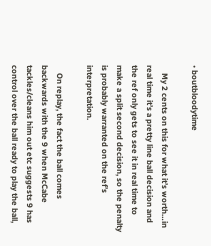• boutbloodytime

    My 2 cents on this for what it’s worth…in real time it’s a pretty line ball decision and the ref only gets to see it in real time to make a split second decision, so the penalty is probably warranted on the ref’s interpretation.

    On replay, the fact the ball comes backwards with the 9 when McCabe tackles/cleans him out etc suggests 9 has control over the ball ready to play the ball,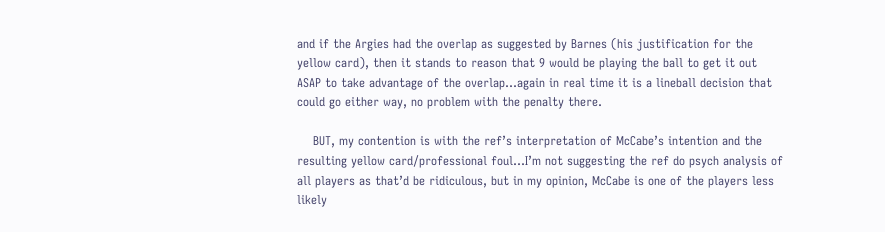and if the Argies had the overlap as suggested by Barnes (his justification for the yellow card), then it stands to reason that 9 would be playing the ball to get it out ASAP to take advantage of the overlap…again in real time it is a lineball decision that could go either way, no problem with the penalty there.

    BUT, my contention is with the ref’s interpretation of McCabe’s intention and the resulting yellow card/professional foul…I’m not suggesting the ref do psych analysis of all players as that’d be ridiculous, but in my opinion, McCabe is one of the players less likely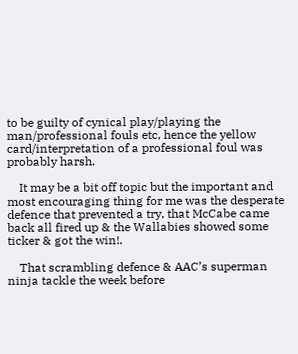to be guilty of cynical play/playing the man/professional fouls etc, hence the yellow card/interpretation of a professional foul was probably harsh.

    It may be a bit off topic but the important and most encouraging thing for me was the desperate defence that prevented a try, that McCabe came back all fired up & the Wallabies showed some ticker & got the win!.

    That scrambling defence & AAC’s superman ninja tackle the week before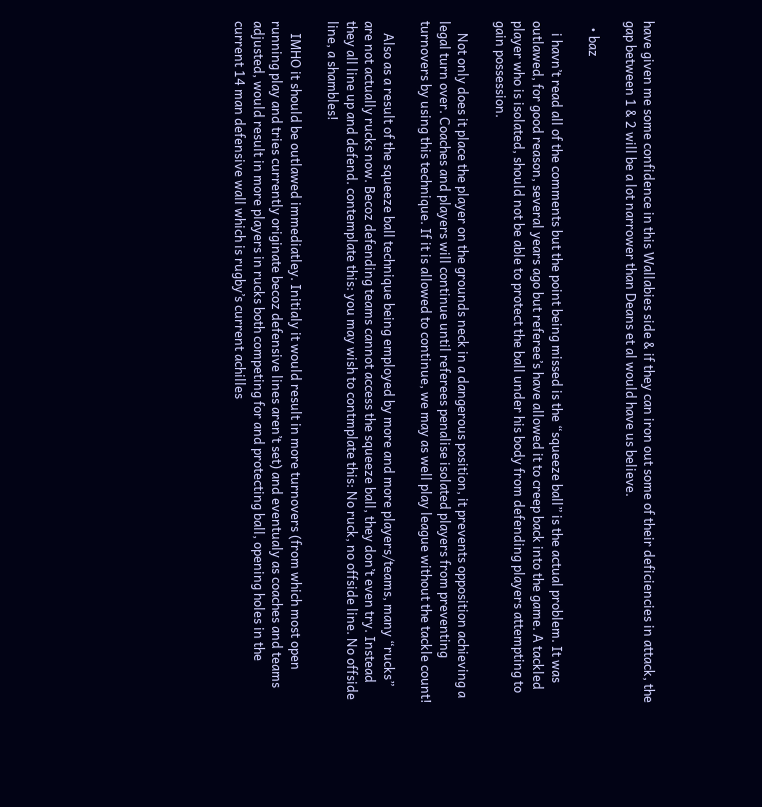have given me some confidence in this Wallabies side & if they can iron out some of their deficiencies in attack, the gap between 1 & 2 will be a lot narrower than Deans et al would have us believe.

  • baz

    i havn’t read all of the comments but the point being missed is the “squeeze ball” is the actual problem. It was outlawed, for good reason, several years ago but referee’s have allowed it to creep back into the game. A tackled player who is isolated, should not be able to protect the ball under his body from defending players attempting to gain possession.

    Not only does it place the player on the grounds neck in a dangerous position, it prevents opposition achieving a legal turn over. Coaches and players will continue until referees penalise isolated players from preventing turnovers by using this technique. If it is allowed to continue, we may as well play league without the tackle count!

    Also as a result of the squeeze ball technique being employed by more and more players/teams, many “rucks” are not actually rucks now. Becoz defending teams cannot access the squeeze ball, they don’t even try. Instead they all line up and defend. contemplate this: you may wish to contmplate this: No ruck, no offside line. No offside line, a shambles!

    IMHO it should be outlawed immediatley. Initialy it would result in more turnovers (from which most open running play and tries currently originate becoz defensive lines aren’t set) and eventualy as coaches and teams adjusted, would result in more players in rucks both competing for and protecting ball, opening holes in the current 14 man defensive wall which is rugby’s current achilles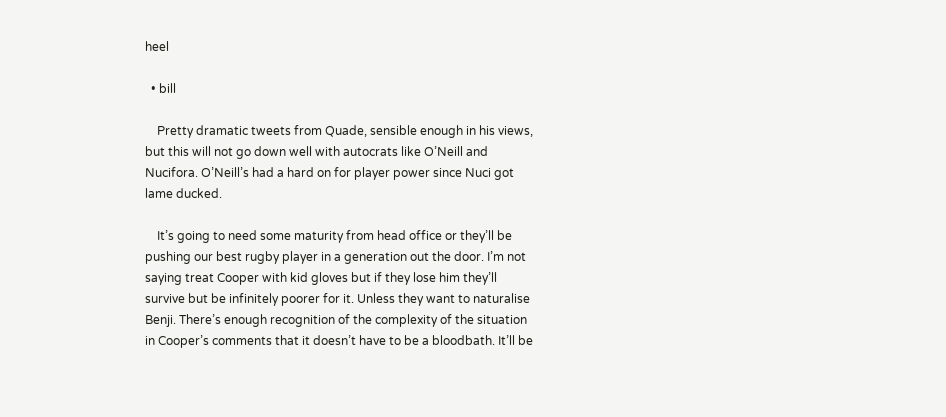heel

  • bill

    Pretty dramatic tweets from Quade, sensible enough in his views, but this will not go down well with autocrats like O’Neill and Nucifora. O’Neill’s had a hard on for player power since Nuci got lame ducked.

    It’s going to need some maturity from head office or they’ll be pushing our best rugby player in a generation out the door. I’m not saying treat Cooper with kid gloves but if they lose him they’ll survive but be infinitely poorer for it. Unless they want to naturalise Benji. There’s enough recognition of the complexity of the situation in Cooper’s comments that it doesn’t have to be a bloodbath. It’ll be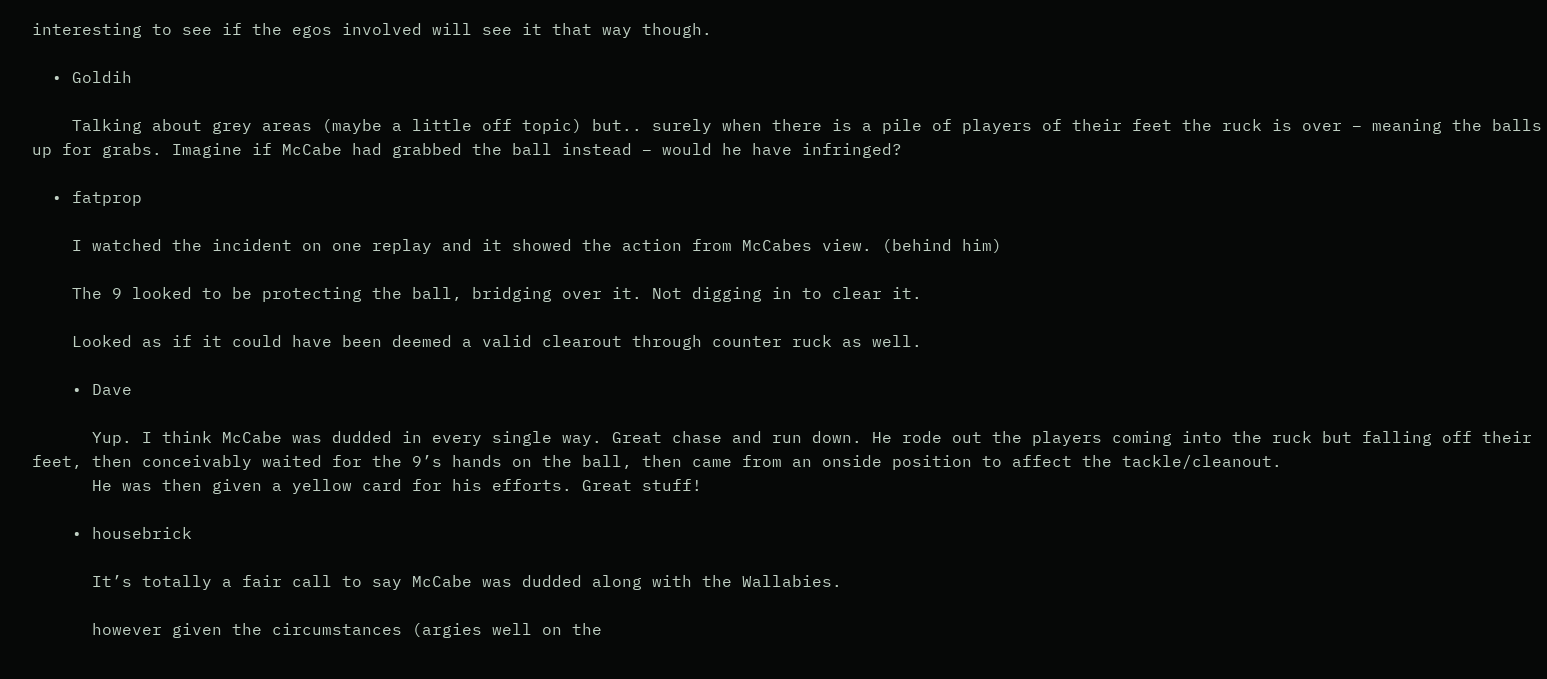interesting to see if the egos involved will see it that way though.

  • Goldih

    Talking about grey areas (maybe a little off topic) but.. surely when there is a pile of players of their feet the ruck is over – meaning the balls up for grabs. Imagine if McCabe had grabbed the ball instead – would he have infringed?

  • fatprop

    I watched the incident on one replay and it showed the action from McCabes view. (behind him)

    The 9 looked to be protecting the ball, bridging over it. Not digging in to clear it.

    Looked as if it could have been deemed a valid clearout through counter ruck as well.

    • Dave

      Yup. I think McCabe was dudded in every single way. Great chase and run down. He rode out the players coming into the ruck but falling off their feet, then conceivably waited for the 9’s hands on the ball, then came from an onside position to affect the tackle/cleanout.
      He was then given a yellow card for his efforts. Great stuff!

    • housebrick

      It’s totally a fair call to say McCabe was dudded along with the Wallabies.

      however given the circumstances (argies well on the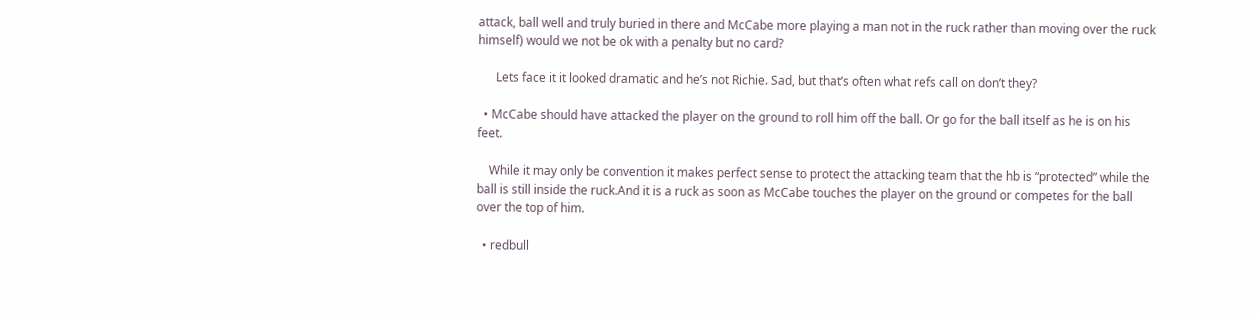attack, ball well and truly buried in there and McCabe more playing a man not in the ruck rather than moving over the ruck himself) would we not be ok with a penalty but no card?

      Lets face it it looked dramatic and he’s not Richie. Sad, but that’s often what refs call on don’t they?

  • McCabe should have attacked the player on the ground to roll him off the ball. Or go for the ball itself as he is on his feet.

    While it may only be convention it makes perfect sense to protect the attacking team that the hb is “protected” while the ball is still inside the ruck.And it is a ruck as soon as McCabe touches the player on the ground or competes for the ball over the top of him.

  • redbull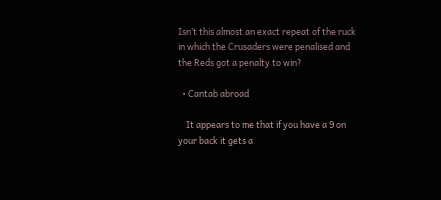Isn’t this almost an exact repeat of the ruck in which the Crusaders were penalised and the Reds got a penalty to win?

  • Cantab abroad

    It appears to me that if you have a 9 on your back it gets a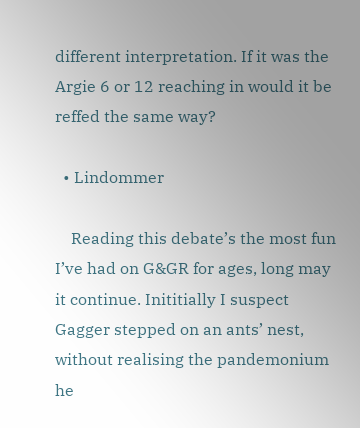different interpretation. If it was the Argie 6 or 12 reaching in would it be reffed the same way?

  • Lindommer

    Reading this debate’s the most fun I’ve had on G&GR for ages, long may it continue. Inititially I suspect Gagger stepped on an ants’ nest, without realising the pandemonium he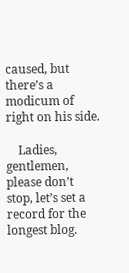caused, but there’s a modicum of right on his side.

    Ladies, gentlemen, please don’t stop, let’s set a record for the longest blog.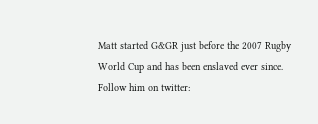Matt started G&GR just before the 2007 Rugby World Cup and has been enslaved ever since. Follow him on twitter: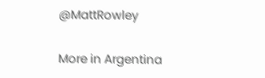@MattRowley

More in Argentina